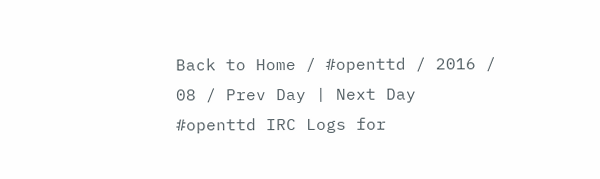Back to Home / #openttd / 2016 / 08 / Prev Day | Next Day
#openttd IRC Logs for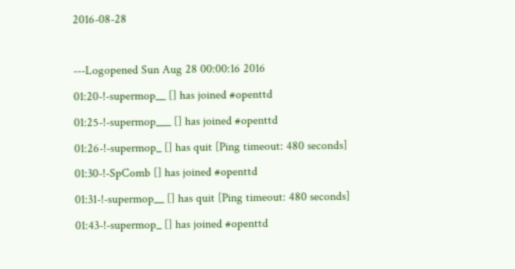2016-08-28

---Logopened Sun Aug 28 00:00:16 2016
01:20-!-supermop__ [] has joined #openttd
01:25-!-supermop___ [] has joined #openttd
01:26-!-supermop_ [] has quit [Ping timeout: 480 seconds]
01:30-!-SpComb [] has joined #openttd
01:31-!-supermop__ [] has quit [Ping timeout: 480 seconds]
01:43-!-supermop_ [] has joined #openttd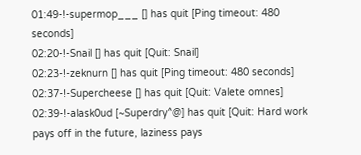01:49-!-supermop___ [] has quit [Ping timeout: 480 seconds]
02:20-!-Snail [] has quit [Quit: Snail]
02:23-!-zeknurn [] has quit [Ping timeout: 480 seconds]
02:37-!-Supercheese [] has quit [Quit: Valete omnes]
02:39-!-alask0ud [~Superdry^@] has quit [Quit: Hard work pays off in the future, laziness pays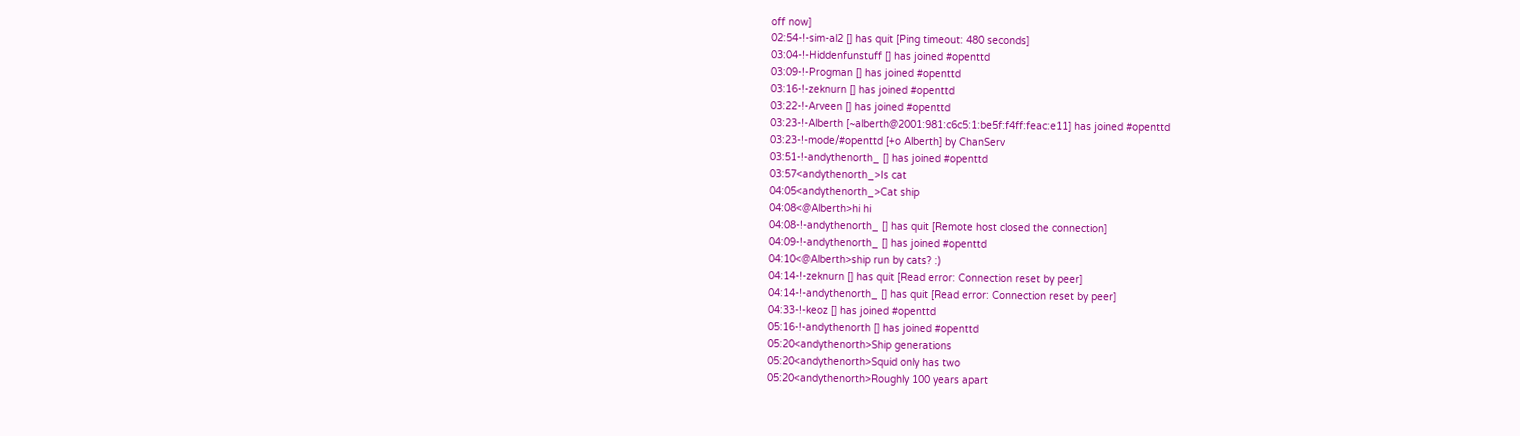off now]
02:54-!-sim-al2 [] has quit [Ping timeout: 480 seconds]
03:04-!-Hiddenfunstuff [] has joined #openttd
03:09-!-Progman [] has joined #openttd
03:16-!-zeknurn [] has joined #openttd
03:22-!-Arveen [] has joined #openttd
03:23-!-Alberth [~alberth@2001:981:c6c5:1:be5f:f4ff:feac:e11] has joined #openttd
03:23-!-mode/#openttd [+o Alberth] by ChanServ
03:51-!-andythenorth_ [] has joined #openttd
03:57<andythenorth_>Is cat
04:05<andythenorth_>Cat ship
04:08<@Alberth>hi hi
04:08-!-andythenorth_ [] has quit [Remote host closed the connection]
04:09-!-andythenorth_ [] has joined #openttd
04:10<@Alberth>ship run by cats? :)
04:14-!-zeknurn [] has quit [Read error: Connection reset by peer]
04:14-!-andythenorth_ [] has quit [Read error: Connection reset by peer]
04:33-!-keoz [] has joined #openttd
05:16-!-andythenorth [] has joined #openttd
05:20<andythenorth>Ship generations
05:20<andythenorth>Squid only has two
05:20<andythenorth>Roughly 100 years apart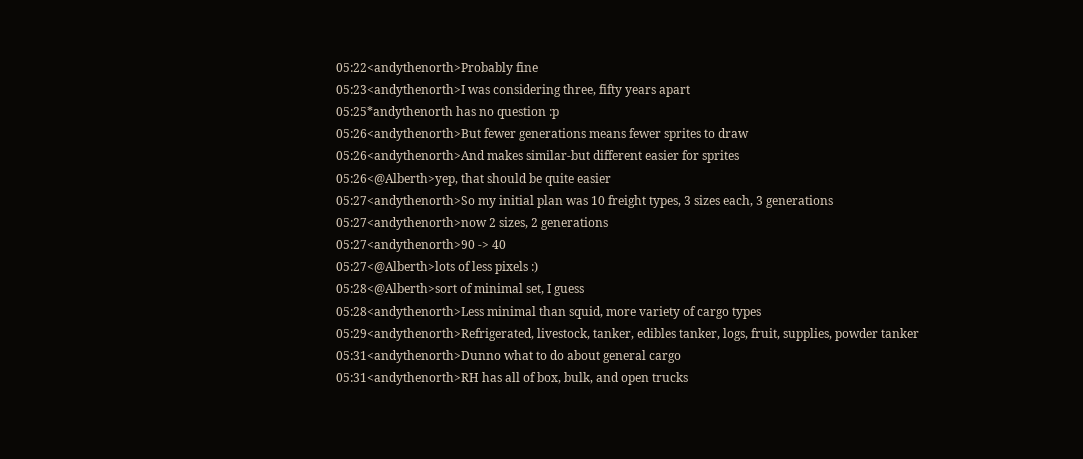05:22<andythenorth>Probably fine
05:23<andythenorth>I was considering three, fifty years apart
05:25*andythenorth has no question :p
05:26<andythenorth>But fewer generations means fewer sprites to draw
05:26<andythenorth>And makes similar-but different easier for sprites
05:26<@Alberth>yep, that should be quite easier
05:27<andythenorth>So my initial plan was 10 freight types, 3 sizes each, 3 generations
05:27<andythenorth>now 2 sizes, 2 generations
05:27<andythenorth>90 -> 40
05:27<@Alberth>lots of less pixels :)
05:28<@Alberth>sort of minimal set, I guess
05:28<andythenorth>Less minimal than squid, more variety of cargo types
05:29<andythenorth>Refrigerated, livestock, tanker, edibles tanker, logs, fruit, supplies, powder tanker
05:31<andythenorth>Dunno what to do about general cargo
05:31<andythenorth>RH has all of box, bulk, and open trucks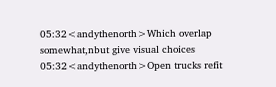05:32<andythenorth>Which overlap somewhat,nbut give visual choices
05:32<andythenorth>Open trucks refit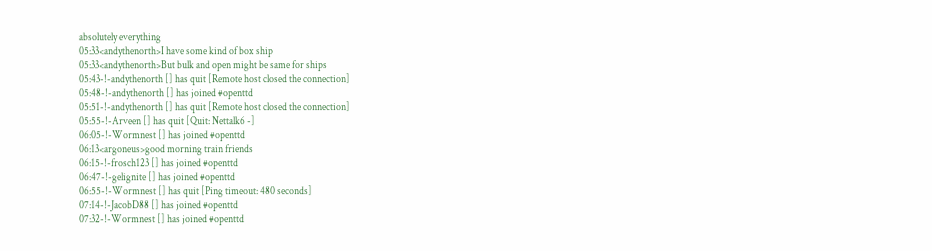absolutely everything
05:33<andythenorth>I have some kind of box ship
05:33<andythenorth>But bulk and open might be same for ships
05:43-!-andythenorth [] has quit [Remote host closed the connection]
05:48-!-andythenorth [] has joined #openttd
05:51-!-andythenorth [] has quit [Remote host closed the connection]
05:55-!-Arveen [] has quit [Quit: Nettalk6 -]
06:05-!-Wormnest [] has joined #openttd
06:13<argoneus>good morning train friends
06:15-!-frosch123 [] has joined #openttd
06:47-!-gelignite [] has joined #openttd
06:55-!-Wormnest [] has quit [Ping timeout: 480 seconds]
07:14-!-JacobD88 [] has joined #openttd
07:32-!-Wormnest [] has joined #openttd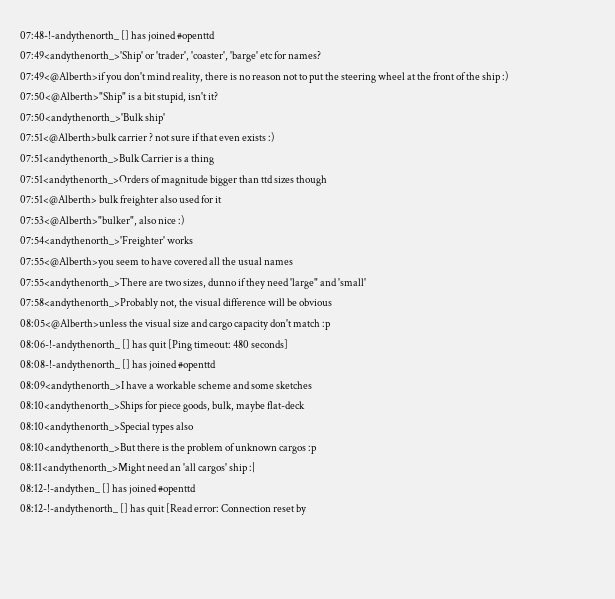07:48-!-andythenorth_ [] has joined #openttd
07:49<andythenorth_>'Ship' or 'trader', 'coaster', 'barge' etc for names?
07:49<@Alberth>if you don't mind reality, there is no reason not to put the steering wheel at the front of the ship :)
07:50<@Alberth>"Ship" is a bit stupid, isn't it?
07:50<andythenorth_>'Bulk ship'
07:51<@Alberth>bulk carrier ? not sure if that even exists :)
07:51<andythenorth_>Bulk Carrier is a thing
07:51<andythenorth_>Orders of magnitude bigger than ttd sizes though
07:51<@Alberth> bulk freighter also used for it
07:53<@Alberth>"bulker", also nice :)
07:54<andythenorth_>'Freighter' works
07:55<@Alberth>you seem to have covered all the usual names
07:55<andythenorth_>There are two sizes, dunno if they need 'large" and 'small'
07:58<andythenorth_>Probably not, the visual difference will be obvious
08:05<@Alberth>unless the visual size and cargo capacity don't match :p
08:06-!-andythenorth_ [] has quit [Ping timeout: 480 seconds]
08:08-!-andythenorth_ [] has joined #openttd
08:09<andythenorth_>I have a workable scheme and some sketches
08:10<andythenorth_>Ships for piece goods, bulk, maybe flat-deck
08:10<andythenorth_>Special types also
08:10<andythenorth_>But there is the problem of unknown cargos :p
08:11<andythenorth_>Might need an 'all cargos' ship :|
08:12-!-andythen_ [] has joined #openttd
08:12-!-andythenorth_ [] has quit [Read error: Connection reset by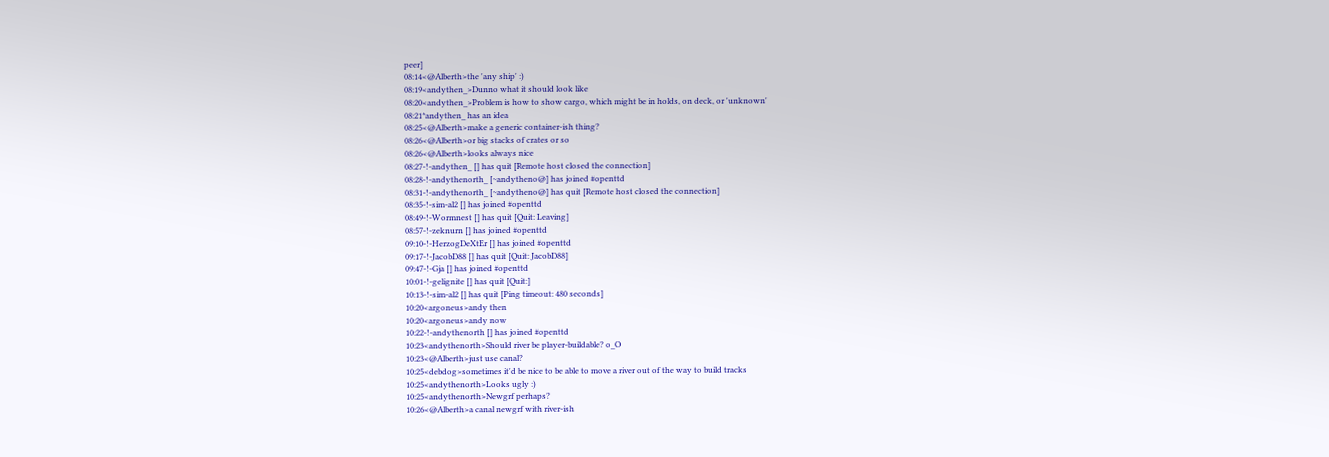peer]
08:14<@Alberth>the 'any ship' :)
08:19<andythen_>Dunno what it should look like
08:20<andythen_>Problem is how to show cargo, which might be in holds, on deck, or 'unknown'
08:21*andythen_ has an idea
08:25<@Alberth>make a generic container-ish thing?
08:26<@Alberth>or big stacks of crates or so
08:26<@Alberth>looks always nice
08:27-!-andythen_ [] has quit [Remote host closed the connection]
08:28-!-andythenorth_ [~andytheno@] has joined #openttd
08:31-!-andythenorth_ [~andytheno@] has quit [Remote host closed the connection]
08:35-!-sim-al2 [] has joined #openttd
08:49-!-Wormnest [] has quit [Quit: Leaving]
08:57-!-zeknurn [] has joined #openttd
09:10-!-HerzogDeXtEr [] has joined #openttd
09:17-!-JacobD88 [] has quit [Quit: JacobD88]
09:47-!-Gja [] has joined #openttd
10:01-!-gelignite [] has quit [Quit:]
10:13-!-sim-al2 [] has quit [Ping timeout: 480 seconds]
10:20<argoneus>andy then
10:20<argoneus>andy now
10:22-!-andythenorth [] has joined #openttd
10:23<andythenorth>Should river be player-buildable? o_O
10:23<@Alberth>just use canal?
10:25<debdog>sometimes it'd be nice to be able to move a river out of the way to build tracks
10:25<andythenorth>Looks ugly :)
10:25<andythenorth>Newgrf perhaps?
10:26<@Alberth>a canal newgrf with river-ish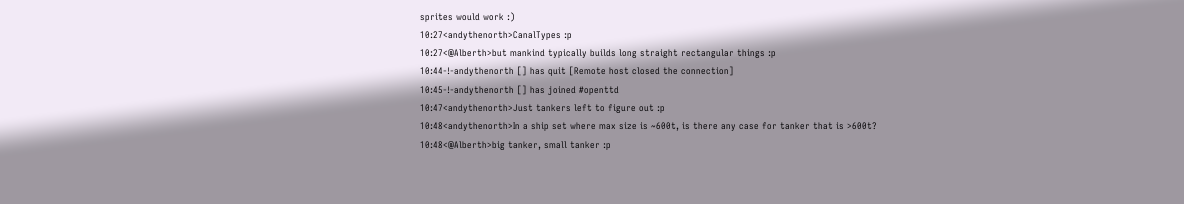sprites would work :)
10:27<andythenorth>CanalTypes :p
10:27<@Alberth>but mankind typically builds long straight rectangular things :p
10:44-!-andythenorth [] has quit [Remote host closed the connection]
10:45-!-andythenorth [] has joined #openttd
10:47<andythenorth>Just tankers left to figure out :p
10:48<andythenorth>In a ship set where max size is ~600t, is there any case for tanker that is >600t?
10:48<@Alberth>big tanker, small tanker :p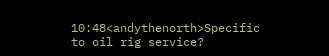10:48<andythenorth>Specific to oil rig service?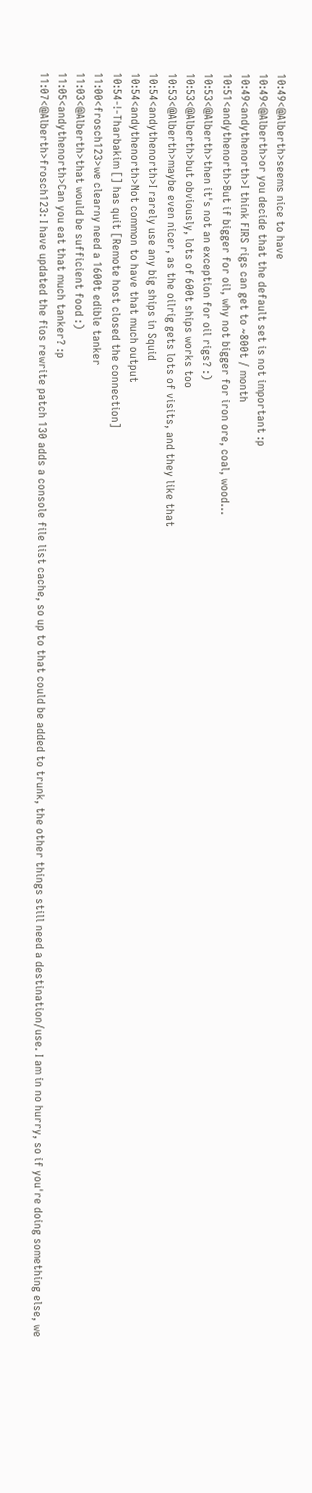10:49<@Alberth>seems nice to have
10:49<@Alberth>or you decide that the default set is not important :p
10:49<andythenorth>I think FIRS rigs can get to ~800t / month
10:51<andythenorth>But if bigger for oil, why not bigger for iron ore, coal, wood...
10:53<@Alberth>then it's not an exception for oil rigs? :)
10:53<@Alberth>but obviously, lots of 600t ships works too
10:53<@Alberth>maybe even nicer, as the oilrig gets lots of visits, and they like that
10:54<andythenorth>I rarely use any big ships in Squid
10:54<andythenorth>Not common to have that much output
10:54-!-Tharbakim [] has quit [Remote host closed the connection]
11:00<frosch123>we clearny need a 1600t edible tanker
11:03<@Alberth>that would be sufficient food :)
11:05<andythenorth>Can you eat that much tanker? :p
11:07<@Alberth>frosch123: I have updated the fios rewrite patch 130 adds a console file list cache, so up to that could be added to trunk, the other things still need a destination/use. I am in no hurry, so if you're doing something else, we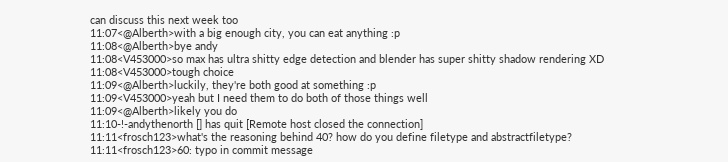can discuss this next week too
11:07<@Alberth>with a big enough city, you can eat anything :p
11:08<@Alberth>bye andy
11:08<V453000>so max has ultra shitty edge detection and blender has super shitty shadow rendering XD
11:08<V453000>tough choice
11:09<@Alberth>luckily, they're both good at something :p
11:09<V453000>yeah but I need them to do both of those things well
11:09<@Alberth>likely you do
11:10-!-andythenorth [] has quit [Remote host closed the connection]
11:11<frosch123>what's the reasoning behind 40? how do you define filetype and abstractfiletype?
11:11<frosch123>60: typo in commit message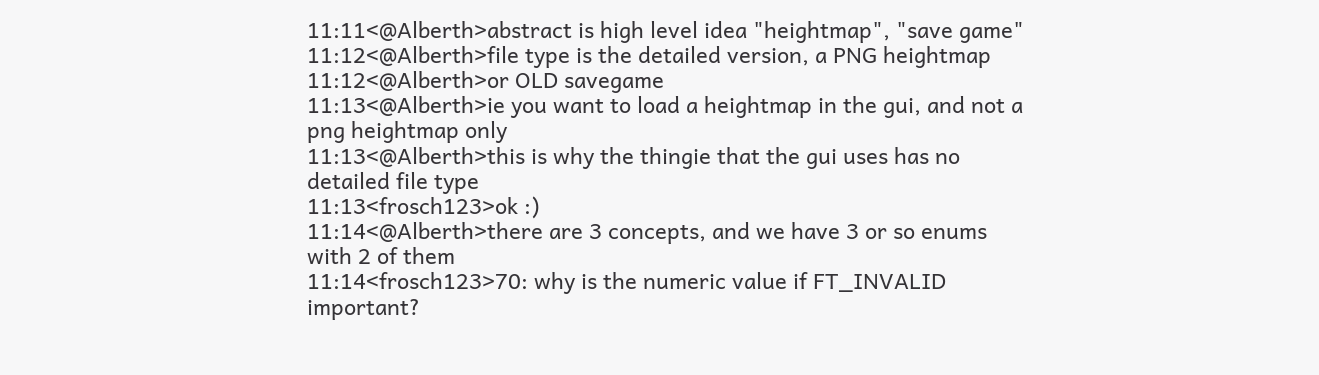11:11<@Alberth>abstract is high level idea "heightmap", "save game"
11:12<@Alberth>file type is the detailed version, a PNG heightmap
11:12<@Alberth>or OLD savegame
11:13<@Alberth>ie you want to load a heightmap in the gui, and not a png heightmap only
11:13<@Alberth>this is why the thingie that the gui uses has no detailed file type
11:13<frosch123>ok :)
11:14<@Alberth>there are 3 concepts, and we have 3 or so enums with 2 of them
11:14<frosch123>70: why is the numeric value if FT_INVALID important?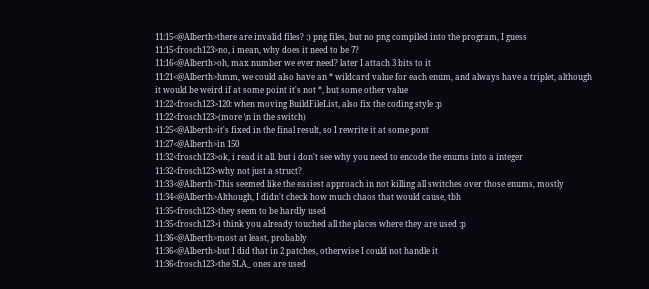11:15<@Alberth>there are invalid files? :) png files, but no png compiled into the program, I guess
11:15<frosch123>no, i mean, why does it need to be 7?
11:16<@Alberth>oh, max number we ever need? later I attach 3 bits to it
11:21<@Alberth>hmm, we could also have an * wildcard value for each enum, and always have a triplet, although it would be weird if at some point it's not *, but some other value
11:22<frosch123>120: when moving BuildFileList, also fix the coding style :p
11:22<frosch123>(more \n in the switch)
11:25<@Alberth>it's fixed in the final result, so I rewrite it at some pont
11:27<@Alberth>in 150
11:32<frosch123>ok, i read it all. but i don't see why you need to encode the enums into a integer
11:32<frosch123>why not just a struct?
11:33<@Alberth>This seemed like the easiest approach in not killing all switches over those enums, mostly
11:34<@Alberth>Although, I didn't check how much chaos that would cause, tbh
11:35<frosch123>they seem to be hardly used
11:35<frosch123>i think you already touched all the places where they are used :p
11:36<@Alberth>most at least, probably
11:36<@Alberth>but I did that in 2 patches, otherwise I could not handle it
11:36<frosch123>the SLA_ ones are used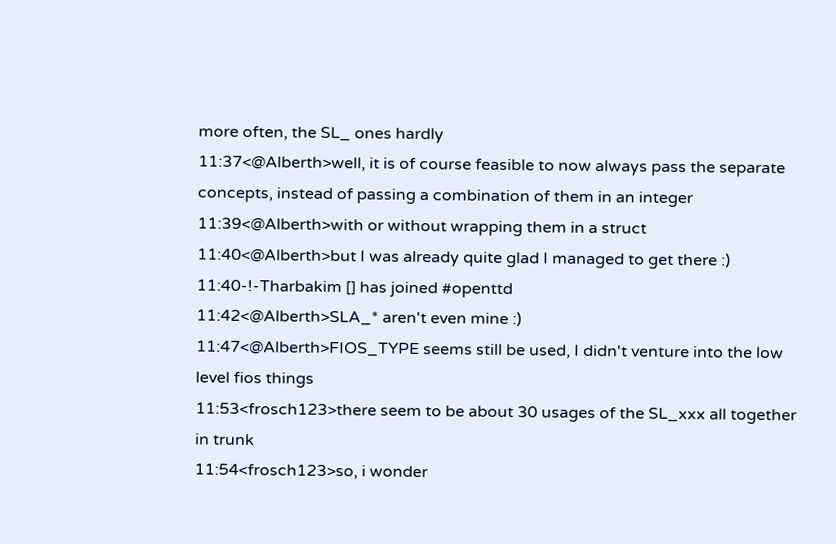more often, the SL_ ones hardly
11:37<@Alberth>well, it is of course feasible to now always pass the separate concepts, instead of passing a combination of them in an integer
11:39<@Alberth>with or without wrapping them in a struct
11:40<@Alberth>but I was already quite glad I managed to get there :)
11:40-!-Tharbakim [] has joined #openttd
11:42<@Alberth>SLA_* aren't even mine :)
11:47<@Alberth>FIOS_TYPE seems still be used, I didn't venture into the low level fios things
11:53<frosch123>there seem to be about 30 usages of the SL_xxx all together in trunk
11:54<frosch123>so, i wonder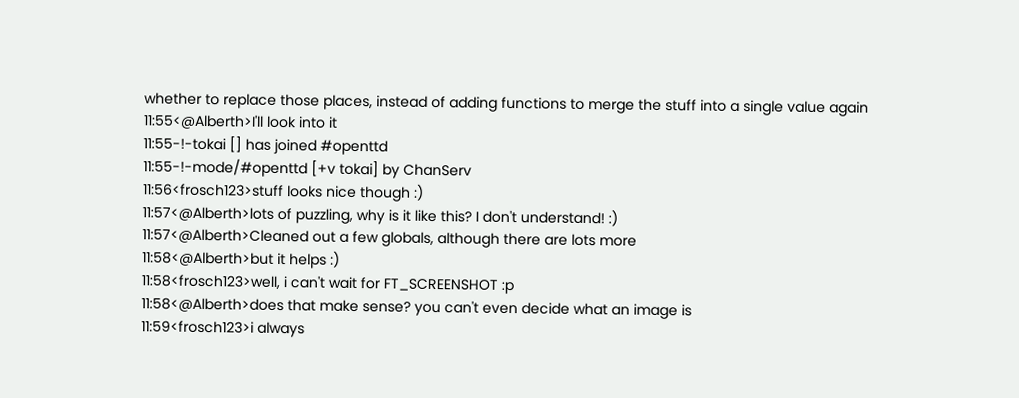whether to replace those places, instead of adding functions to merge the stuff into a single value again
11:55<@Alberth>I'll look into it
11:55-!-tokai [] has joined #openttd
11:55-!-mode/#openttd [+v tokai] by ChanServ
11:56<frosch123>stuff looks nice though :)
11:57<@Alberth>lots of puzzling, why is it like this? I don't understand! :)
11:57<@Alberth>Cleaned out a few globals, although there are lots more
11:58<@Alberth>but it helps :)
11:58<frosch123>well, i can't wait for FT_SCREENSHOT :p
11:58<@Alberth>does that make sense? you can't even decide what an image is
11:59<frosch123>i always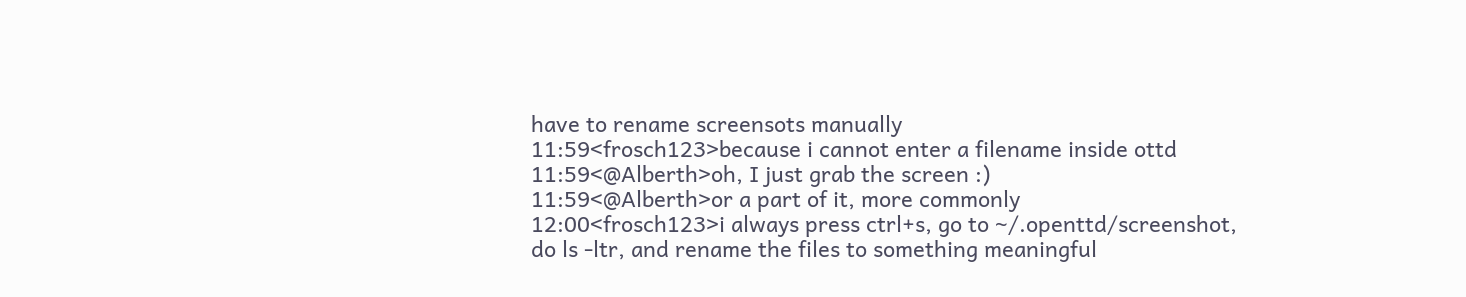have to rename screensots manually
11:59<frosch123>because i cannot enter a filename inside ottd
11:59<@Alberth>oh, I just grab the screen :)
11:59<@Alberth>or a part of it, more commonly
12:00<frosch123>i always press ctrl+s, go to ~/.openttd/screenshot, do ls -ltr, and rename the files to something meaningful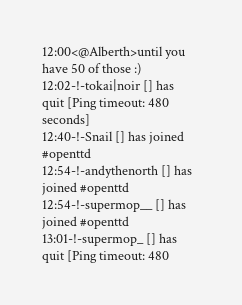12:00<@Alberth>until you have 50 of those :)
12:02-!-tokai|noir [] has quit [Ping timeout: 480 seconds]
12:40-!-Snail [] has joined #openttd
12:54-!-andythenorth [] has joined #openttd
12:54-!-supermop__ [] has joined #openttd
13:01-!-supermop_ [] has quit [Ping timeout: 480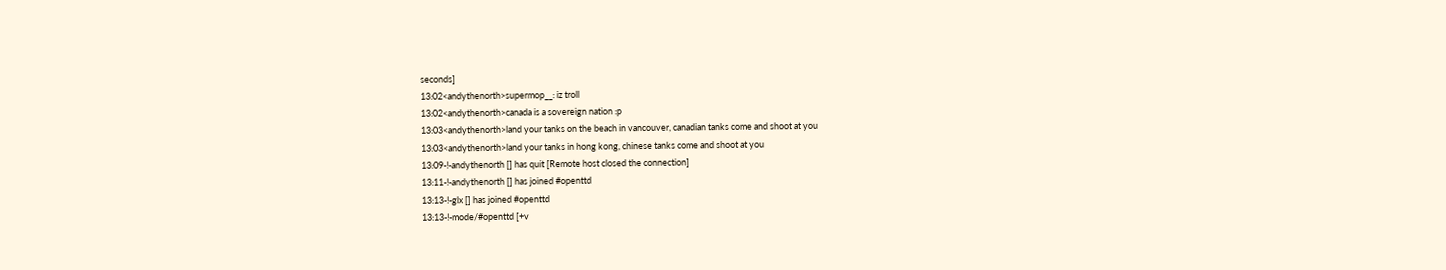seconds]
13:02<andythenorth>supermop__: iz troll
13:02<andythenorth>canada is a sovereign nation :p
13:03<andythenorth>land your tanks on the beach in vancouver, canadian tanks come and shoot at you
13:03<andythenorth>land your tanks in hong kong, chinese tanks come and shoot at you
13:09-!-andythenorth [] has quit [Remote host closed the connection]
13:11-!-andythenorth [] has joined #openttd
13:13-!-glx [] has joined #openttd
13:13-!-mode/#openttd [+v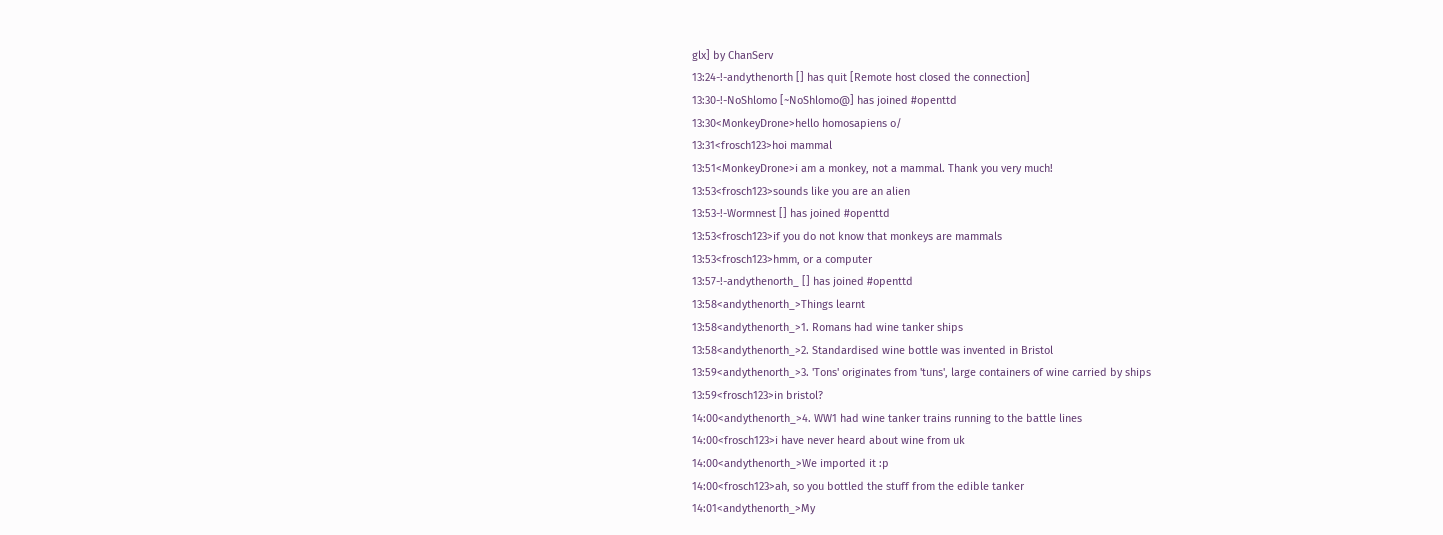glx] by ChanServ
13:24-!-andythenorth [] has quit [Remote host closed the connection]
13:30-!-NoShlomo [~NoShlomo@] has joined #openttd
13:30<MonkeyDrone>hello homosapiens o/
13:31<frosch123>hoi mammal
13:51<MonkeyDrone>i am a monkey, not a mammal. Thank you very much!
13:53<frosch123>sounds like you are an alien
13:53-!-Wormnest [] has joined #openttd
13:53<frosch123>if you do not know that monkeys are mammals
13:53<frosch123>hmm, or a computer
13:57-!-andythenorth_ [] has joined #openttd
13:58<andythenorth_>Things learnt
13:58<andythenorth_>1. Romans had wine tanker ships
13:58<andythenorth_>2. Standardised wine bottle was invented in Bristol
13:59<andythenorth_>3. 'Tons' originates from 'tuns', large containers of wine carried by ships
13:59<frosch123>in bristol?
14:00<andythenorth_>4. WW1 had wine tanker trains running to the battle lines
14:00<frosch123>i have never heard about wine from uk
14:00<andythenorth_>We imported it :p
14:00<frosch123>ah, so you bottled the stuff from the edible tanker
14:01<andythenorth_>My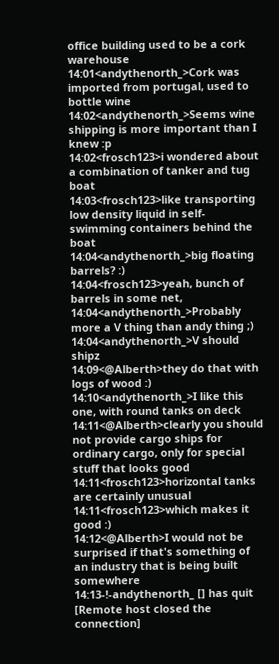office building used to be a cork warehouse
14:01<andythenorth_>Cork was imported from portugal, used to bottle wine
14:02<andythenorth_>Seems wine shipping is more important than I knew :p
14:02<frosch123>i wondered about a combination of tanker and tug boat
14:03<frosch123>like transporting low density liquid in self-swimming containers behind the boat
14:04<andythenorth_>big floating barrels? :)
14:04<frosch123>yeah, bunch of barrels in some net,
14:04<andythenorth_>Probably more a V thing than andy thing ;)
14:04<andythenorth_>V should shipz
14:09<@Alberth>they do that with logs of wood :)
14:10<andythenorth_>I like this one, with round tanks on deck
14:11<@Alberth>clearly you should not provide cargo ships for ordinary cargo, only for special stuff that looks good
14:11<frosch123>horizontal tanks are certainly unusual
14:11<frosch123>which makes it good :)
14:12<@Alberth>I would not be surprised if that's something of an industry that is being built somewhere
14:13-!-andythenorth_ [] has quit [Remote host closed the connection]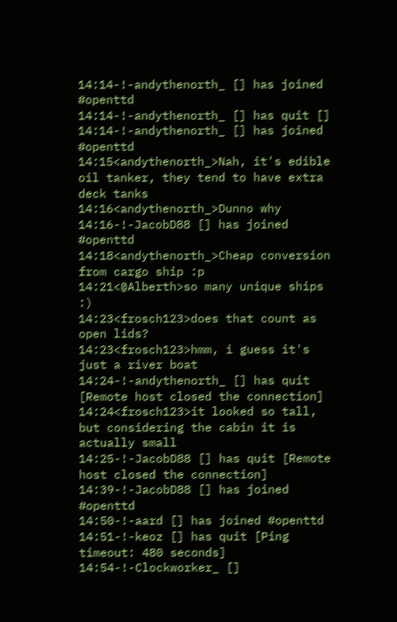14:14-!-andythenorth_ [] has joined #openttd
14:14-!-andythenorth_ [] has quit []
14:14-!-andythenorth_ [] has joined #openttd
14:15<andythenorth_>Nah, it's edible oil tanker, they tend to have extra deck tanks
14:16<andythenorth_>Dunno why
14:16-!-JacobD88 [] has joined #openttd
14:18<andythenorth_>Cheap conversion from cargo ship :p
14:21<@Alberth>so many unique ships :)
14:23<frosch123>does that count as open lids?
14:23<frosch123>hmm, i guess it's just a river boat
14:24-!-andythenorth_ [] has quit [Remote host closed the connection]
14:24<frosch123>it looked so tall, but considering the cabin it is actually small
14:25-!-JacobD88 [] has quit [Remote host closed the connection]
14:39-!-JacobD88 [] has joined #openttd
14:50-!-aard [] has joined #openttd
14:51-!-keoz [] has quit [Ping timeout: 480 seconds]
14:54-!-Clockworker_ []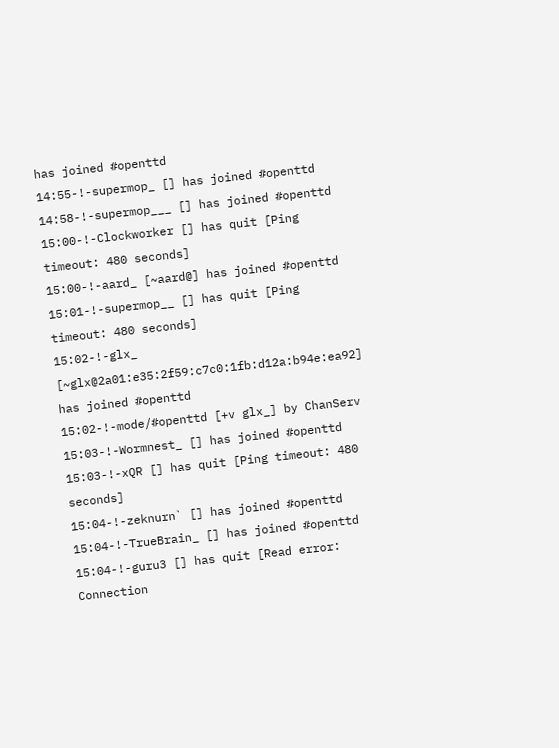has joined #openttd
14:55-!-supermop_ [] has joined #openttd
14:58-!-supermop___ [] has joined #openttd
15:00-!-Clockworker [] has quit [Ping timeout: 480 seconds]
15:00-!-aard_ [~aard@] has joined #openttd
15:01-!-supermop__ [] has quit [Ping timeout: 480 seconds]
15:02-!-glx_ [~glx@2a01:e35:2f59:c7c0:1fb:d12a:b94e:ea92] has joined #openttd
15:02-!-mode/#openttd [+v glx_] by ChanServ
15:03-!-Wormnest_ [] has joined #openttd
15:03-!-xQR [] has quit [Ping timeout: 480 seconds]
15:04-!-zeknurn` [] has joined #openttd
15:04-!-TrueBrain_ [] has joined #openttd
15:04-!-guru3 [] has quit [Read error: Connection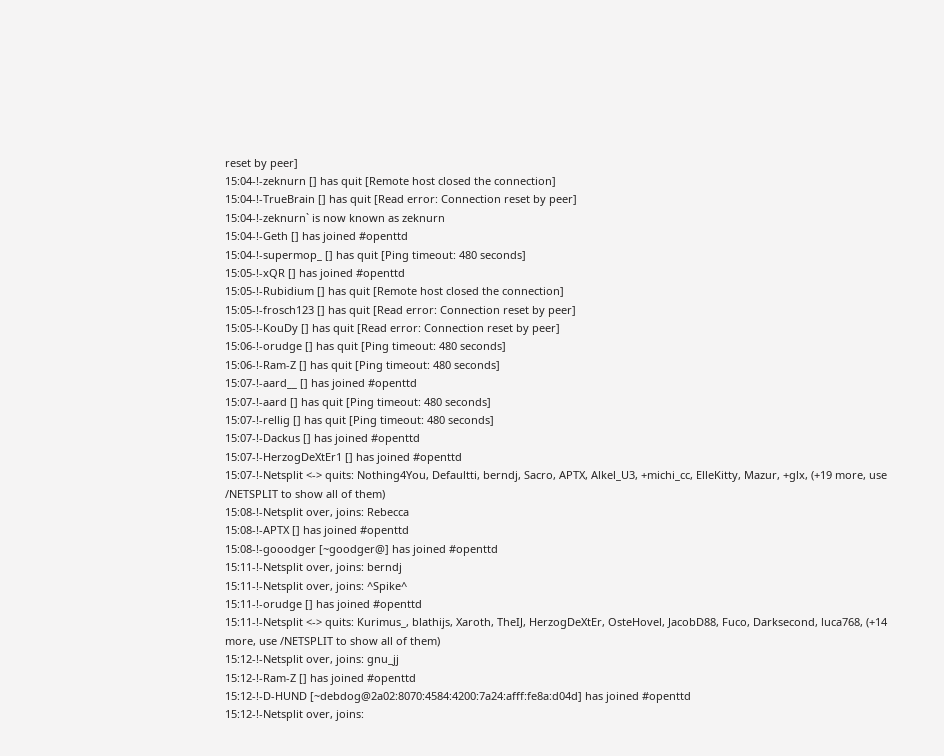reset by peer]
15:04-!-zeknurn [] has quit [Remote host closed the connection]
15:04-!-TrueBrain [] has quit [Read error: Connection reset by peer]
15:04-!-zeknurn` is now known as zeknurn
15:04-!-Geth [] has joined #openttd
15:04-!-supermop_ [] has quit [Ping timeout: 480 seconds]
15:05-!-xQR [] has joined #openttd
15:05-!-Rubidium [] has quit [Remote host closed the connection]
15:05-!-frosch123 [] has quit [Read error: Connection reset by peer]
15:05-!-KouDy [] has quit [Read error: Connection reset by peer]
15:06-!-orudge [] has quit [Ping timeout: 480 seconds]
15:06-!-Ram-Z [] has quit [Ping timeout: 480 seconds]
15:07-!-aard__ [] has joined #openttd
15:07-!-aard [] has quit [Ping timeout: 480 seconds]
15:07-!-rellig [] has quit [Ping timeout: 480 seconds]
15:07-!-Dackus [] has joined #openttd
15:07-!-HerzogDeXtEr1 [] has joined #openttd
15:07-!-Netsplit <-> quits: Nothing4You, Defaultti, berndj, Sacro, APTX, Alkel_U3, +michi_cc, ElleKitty, Mazur, +glx, (+19 more, use /NETSPLIT to show all of them)
15:08-!-Netsplit over, joins: Rebecca
15:08-!-APTX [] has joined #openttd
15:08-!-gooodger [~goodger@] has joined #openttd
15:11-!-Netsplit over, joins: berndj
15:11-!-Netsplit over, joins: ^Spike^
15:11-!-orudge [] has joined #openttd
15:11-!-Netsplit <-> quits: Kurimus_, blathijs, Xaroth, TheIJ, HerzogDeXtEr, OsteHovel, JacobD88, Fuco, Darksecond, luca768, (+14 more, use /NETSPLIT to show all of them)
15:12-!-Netsplit over, joins: gnu_jj
15:12-!-Ram-Z [] has joined #openttd
15:12-!-D-HUND [~debdog@2a02:8070:4584:4200:7a24:afff:fe8a:d04d] has joined #openttd
15:12-!-Netsplit over, joins: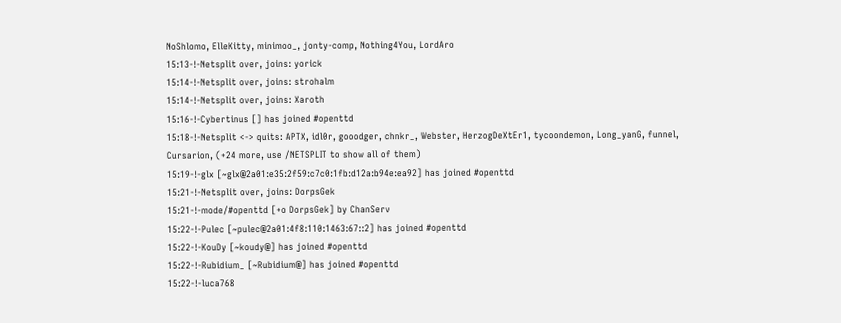NoShlomo, ElleKitty, minimoo_, jonty-comp, Nothing4You, LordAro
15:13-!-Netsplit over, joins: yorick
15:14-!-Netsplit over, joins: strohalm
15:14-!-Netsplit over, joins: Xaroth
15:16-!-Cybertinus [] has joined #openttd
15:18-!-Netsplit <-> quits: APTX, idl0r, gooodger, chnkr_, Webster, HerzogDeXtEr1, tycoondemon, Long_yanG, funnel, Cursarion, (+24 more, use /NETSPLIT to show all of them)
15:19-!-glx [~glx@2a01:e35:2f59:c7c0:1fb:d12a:b94e:ea92] has joined #openttd
15:21-!-Netsplit over, joins: DorpsGek
15:21-!-mode/#openttd [+o DorpsGek] by ChanServ
15:22-!-Pulec [~pulec@2a01:4f8:110:1463:67::2] has joined #openttd
15:22-!-KouDy [~koudy@] has joined #openttd
15:22-!-Rubidium_ [~Rubidium@] has joined #openttd
15:22-!-luca768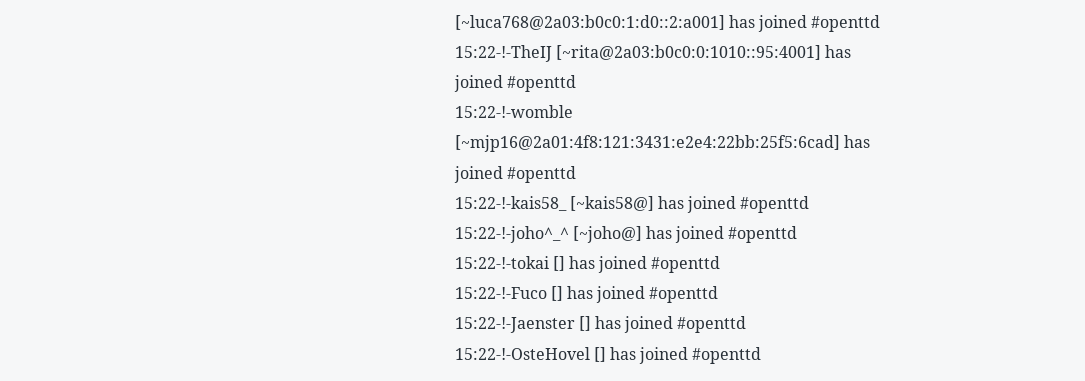[~luca768@2a03:b0c0:1:d0::2:a001] has joined #openttd
15:22-!-TheIJ [~rita@2a03:b0c0:0:1010::95:4001] has joined #openttd
15:22-!-womble [~mjp16@2a01:4f8:121:3431:e2e4:22bb:25f5:6cad] has joined #openttd
15:22-!-kais58_ [~kais58@] has joined #openttd
15:22-!-joho^_^ [~joho@] has joined #openttd
15:22-!-tokai [] has joined #openttd
15:22-!-Fuco [] has joined #openttd
15:22-!-Jaenster [] has joined #openttd
15:22-!-OsteHovel [] has joined #openttd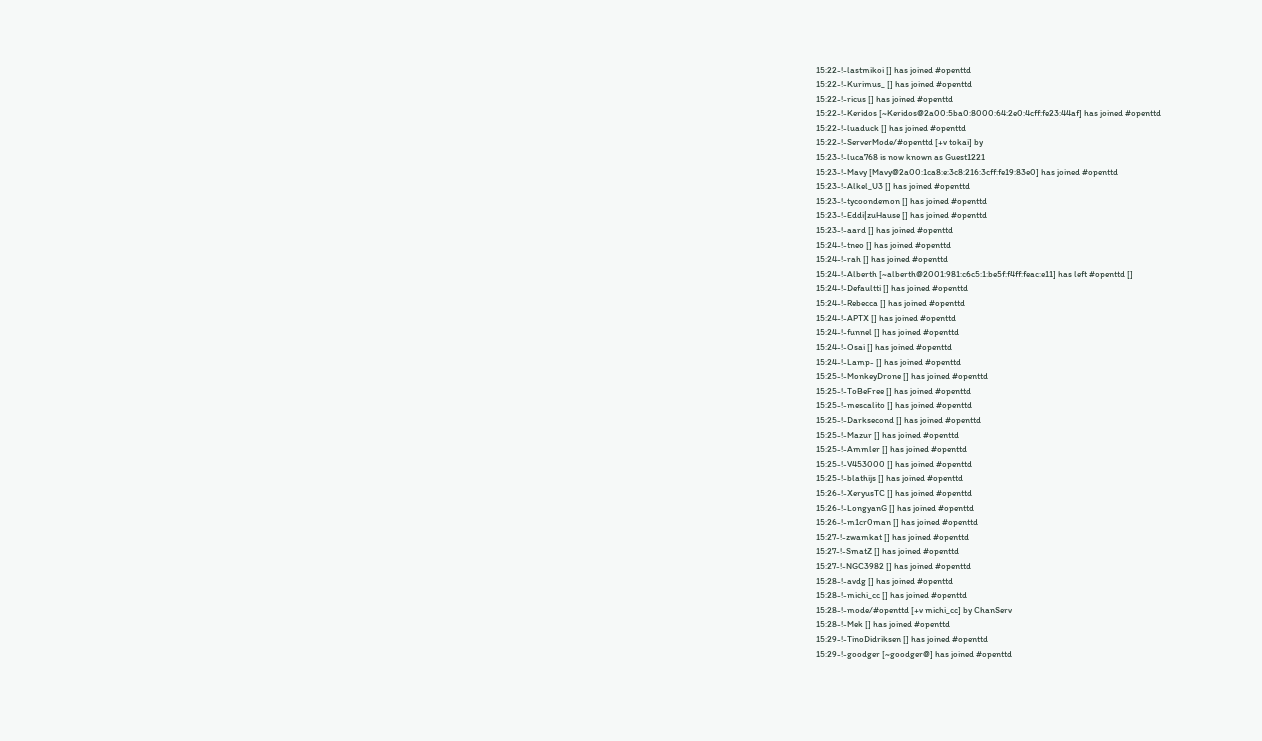15:22-!-lastmikoi [] has joined #openttd
15:22-!-Kurimus_ [] has joined #openttd
15:22-!-ricus [] has joined #openttd
15:22-!-Keridos [~Keridos@2a00:5ba0:8000:64:2e0:4cff:fe23:44af] has joined #openttd
15:22-!-luaduck [] has joined #openttd
15:22-!-ServerMode/#openttd [+v tokai] by
15:23-!-luca768 is now known as Guest1221
15:23-!-Mavy [Mavy@2a00:1ca8:e:3c8:216:3cff:fe19:83e0] has joined #openttd
15:23-!-Alkel_U3 [] has joined #openttd
15:23-!-tycoondemon [] has joined #openttd
15:23-!-Eddi|zuHause [] has joined #openttd
15:23-!-aard [] has joined #openttd
15:24-!-tneo [] has joined #openttd
15:24-!-rah [] has joined #openttd
15:24-!-Alberth [~alberth@2001:981:c6c5:1:be5f:f4ff:feac:e11] has left #openttd []
15:24-!-Defaultti [] has joined #openttd
15:24-!-Rebecca [] has joined #openttd
15:24-!-APTX [] has joined #openttd
15:24-!-funnel [] has joined #openttd
15:24-!-Osai [] has joined #openttd
15:24-!-Lamp- [] has joined #openttd
15:25-!-MonkeyDrone [] has joined #openttd
15:25-!-ToBeFree [] has joined #openttd
15:25-!-mescalito [] has joined #openttd
15:25-!-Darksecond [] has joined #openttd
15:25-!-Mazur [] has joined #openttd
15:25-!-Ammler [] has joined #openttd
15:25-!-V453000 [] has joined #openttd
15:25-!-blathijs [] has joined #openttd
15:26-!-XeryusTC [] has joined #openttd
15:26-!-LongyanG [] has joined #openttd
15:26-!-m1cr0man [] has joined #openttd
15:27-!-zwamkat [] has joined #openttd
15:27-!-SmatZ [] has joined #openttd
15:27-!-NGC3982 [] has joined #openttd
15:28-!-avdg [] has joined #openttd
15:28-!-michi_cc [] has joined #openttd
15:28-!-mode/#openttd [+v michi_cc] by ChanServ
15:28-!-Mek [] has joined #openttd
15:29-!-TinoDidriksen [] has joined #openttd
15:29-!-goodger [~goodger@] has joined #openttd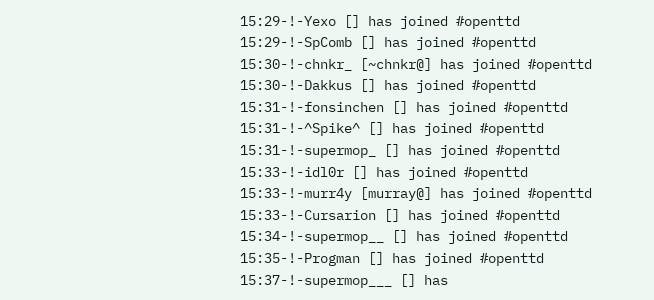15:29-!-Yexo [] has joined #openttd
15:29-!-SpComb [] has joined #openttd
15:30-!-chnkr_ [~chnkr@] has joined #openttd
15:30-!-Dakkus [] has joined #openttd
15:31-!-fonsinchen [] has joined #openttd
15:31-!-^Spike^ [] has joined #openttd
15:31-!-supermop_ [] has joined #openttd
15:33-!-idl0r [] has joined #openttd
15:33-!-murr4y [murray@] has joined #openttd
15:33-!-Cursarion [] has joined #openttd
15:34-!-supermop__ [] has joined #openttd
15:35-!-Progman [] has joined #openttd
15:37-!-supermop___ [] has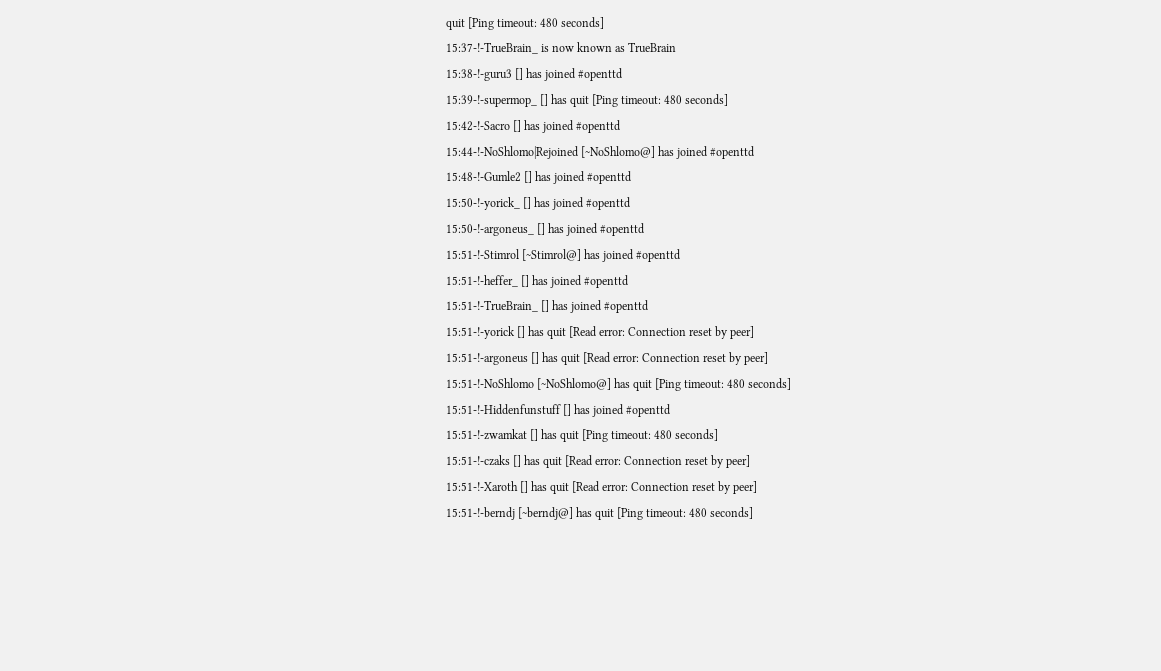quit [Ping timeout: 480 seconds]
15:37-!-TrueBrain_ is now known as TrueBrain
15:38-!-guru3 [] has joined #openttd
15:39-!-supermop_ [] has quit [Ping timeout: 480 seconds]
15:42-!-Sacro [] has joined #openttd
15:44-!-NoShlomo|Rejoined [~NoShlomo@] has joined #openttd
15:48-!-Gumle2 [] has joined #openttd
15:50-!-yorick_ [] has joined #openttd
15:50-!-argoneus_ [] has joined #openttd
15:51-!-Stimrol [~Stimrol@] has joined #openttd
15:51-!-heffer_ [] has joined #openttd
15:51-!-TrueBrain_ [] has joined #openttd
15:51-!-yorick [] has quit [Read error: Connection reset by peer]
15:51-!-argoneus [] has quit [Read error: Connection reset by peer]
15:51-!-NoShlomo [~NoShlomo@] has quit [Ping timeout: 480 seconds]
15:51-!-Hiddenfunstuff [] has joined #openttd
15:51-!-zwamkat [] has quit [Ping timeout: 480 seconds]
15:51-!-czaks [] has quit [Read error: Connection reset by peer]
15:51-!-Xaroth [] has quit [Read error: Connection reset by peer]
15:51-!-berndj [~berndj@] has quit [Ping timeout: 480 seconds]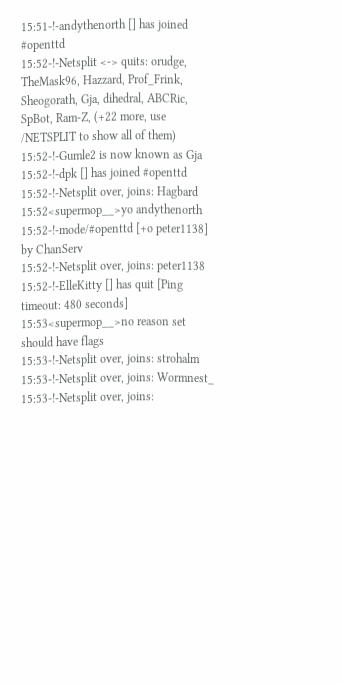15:51-!-andythenorth [] has joined #openttd
15:52-!-Netsplit <-> quits: orudge, TheMask96, Hazzard, Prof_Frink, Sheogorath, Gja, dihedral, ABCRic, SpBot, Ram-Z, (+22 more, use /NETSPLIT to show all of them)
15:52-!-Gumle2 is now known as Gja
15:52-!-dpk [] has joined #openttd
15:52-!-Netsplit over, joins: Hagbard
15:52<supermop__>yo andythenorth
15:52-!-mode/#openttd [+o peter1138] by ChanServ
15:52-!-Netsplit over, joins: peter1138
15:52-!-ElleKitty [] has quit [Ping timeout: 480 seconds]
15:53<supermop__>no reason set should have flags
15:53-!-Netsplit over, joins: strohalm
15:53-!-Netsplit over, joins: Wormnest_
15:53-!-Netsplit over, joins: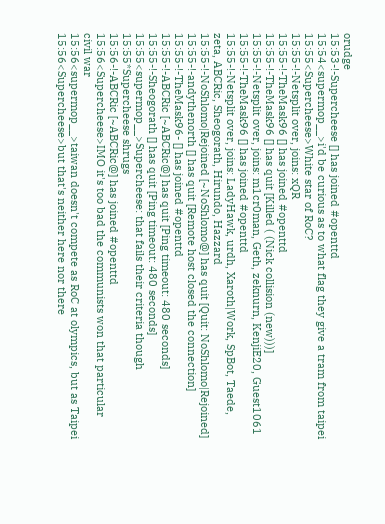orudge
15:53-!-Supercheese [] has joined #openttd
15:54<supermop__>i'd be curious as to what flag they give a tram from taipei
15:55<Supercheese>White star of RoC?
15:55-!-Netsplit over, joins: xQR
15:55-!-TheMask96 [] has joined #openttd
15:55-!-TheMask96 [] has quit [Killed ( (Nick collision (new)))]
15:55-!-Netsplit over, joins: m1cr0man, Geth, zeknurn, KenjiE20, Guest1061
15:55-!-TheMask96 [] has joined #openttd
15:55-!-Netsplit over, joins: LadyHawk, urdh, Xaroth|Work, SpBot, Taede, zeta, ABCRic, Sheogorath, Hirundo, Hazzard
15:55-!-NoShlomo|Rejoined [~NoShlomo@] has quit [Quit: NoShlomo|Rejoined]
15:55-!-andythenorth [] has quit [Remote host closed the connection]
15:55-!-TheMask96- [] has joined #openttd
15:55-!-ABCRic [~ABCRic@] has quit [Ping timeout: 480 seconds]
15:55-!-Sheogorath [] has quit [Ping timeout: 480 seconds]
15:55<supermop__>Supercheese: that fails their criteria though
15:55*Supercheese shrugs
15:56-!-ABCRic [~ABCRic@] has joined #openttd
15:56<Supercheese>IMO it's too bad the communists won that particular civil war
15:56<supermop__>taiwan doesn't compete as RoC at olympics, but as Taipei
15:56<Supercheese>but that's neither here nor there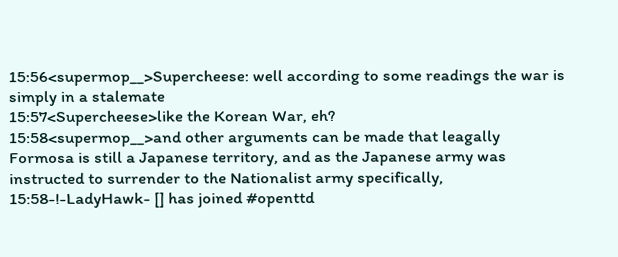15:56<supermop__>Supercheese: well according to some readings the war is simply in a stalemate
15:57<Supercheese>like the Korean War, eh?
15:58<supermop__>and other arguments can be made that leagally Formosa is still a Japanese territory, and as the Japanese army was instructed to surrender to the Nationalist army specifically,
15:58-!-LadyHawk- [] has joined #openttd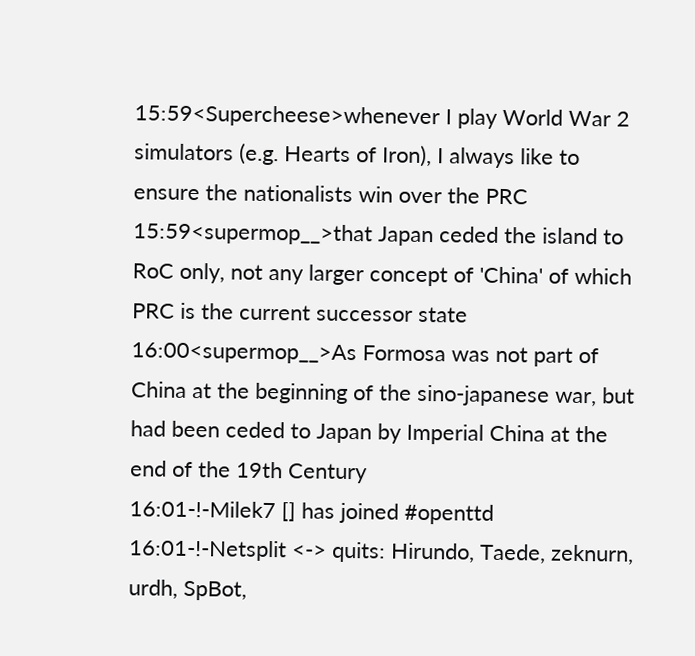15:59<Supercheese>whenever I play World War 2 simulators (e.g. Hearts of Iron), I always like to ensure the nationalists win over the PRC
15:59<supermop__>that Japan ceded the island to RoC only, not any larger concept of 'China' of which PRC is the current successor state
16:00<supermop__>As Formosa was not part of China at the beginning of the sino-japanese war, but had been ceded to Japan by Imperial China at the end of the 19th Century
16:01-!-Milek7 [] has joined #openttd
16:01-!-Netsplit <-> quits: Hirundo, Taede, zeknurn, urdh, SpBot,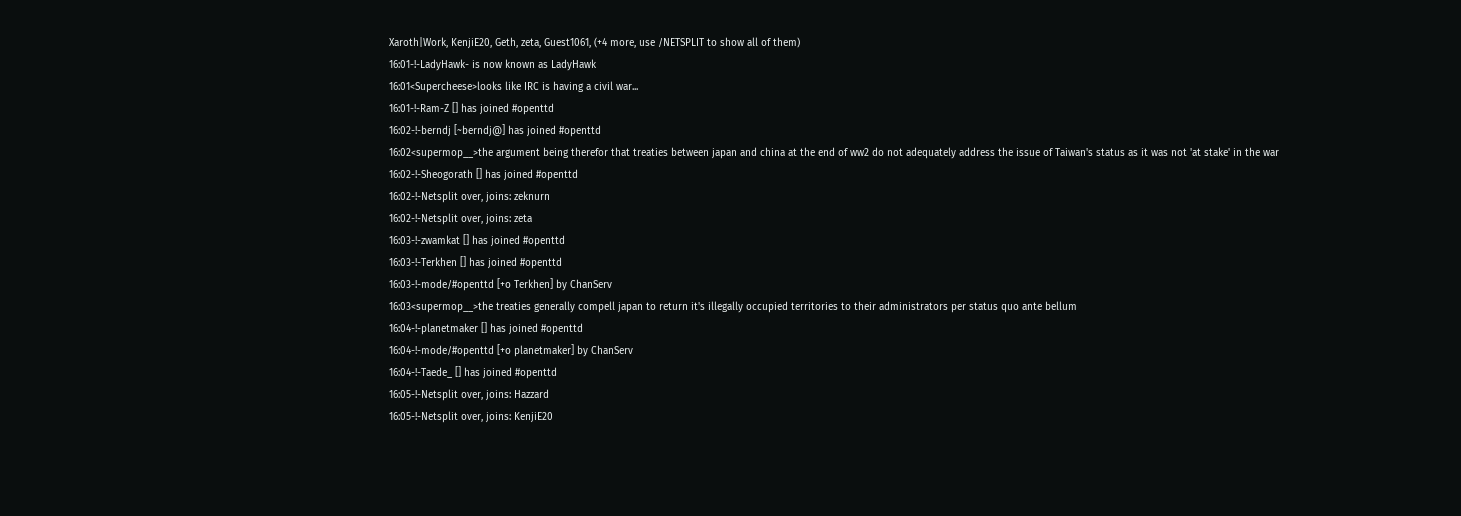Xaroth|Work, KenjiE20, Geth, zeta, Guest1061, (+4 more, use /NETSPLIT to show all of them)
16:01-!-LadyHawk- is now known as LadyHawk
16:01<Supercheese>looks like IRC is having a civil war...
16:01-!-Ram-Z [] has joined #openttd
16:02-!-berndj [~berndj@] has joined #openttd
16:02<supermop__>the argument being therefor that treaties between japan and china at the end of ww2 do not adequately address the issue of Taiwan's status as it was not 'at stake' in the war
16:02-!-Sheogorath [] has joined #openttd
16:02-!-Netsplit over, joins: zeknurn
16:02-!-Netsplit over, joins: zeta
16:03-!-zwamkat [] has joined #openttd
16:03-!-Terkhen [] has joined #openttd
16:03-!-mode/#openttd [+o Terkhen] by ChanServ
16:03<supermop__>the treaties generally compell japan to return it's illegally occupied territories to their administrators per status quo ante bellum
16:04-!-planetmaker [] has joined #openttd
16:04-!-mode/#openttd [+o planetmaker] by ChanServ
16:04-!-Taede_ [] has joined #openttd
16:05-!-Netsplit over, joins: Hazzard
16:05-!-Netsplit over, joins: KenjiE20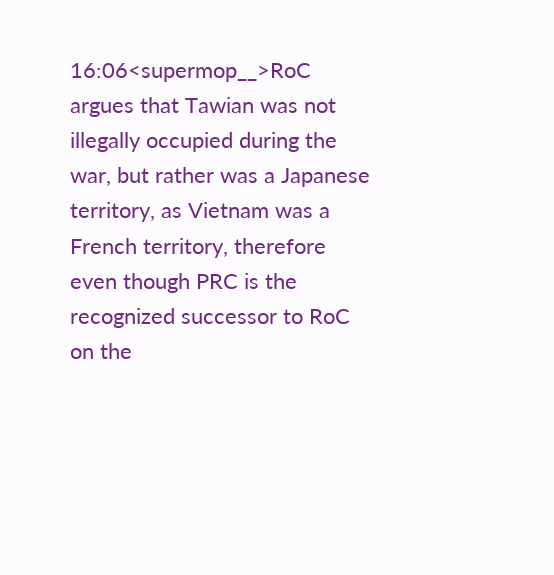16:06<supermop__>RoC argues that Tawian was not illegally occupied during the war, but rather was a Japanese territory, as Vietnam was a French territory, therefore even though PRC is the recognized successor to RoC on the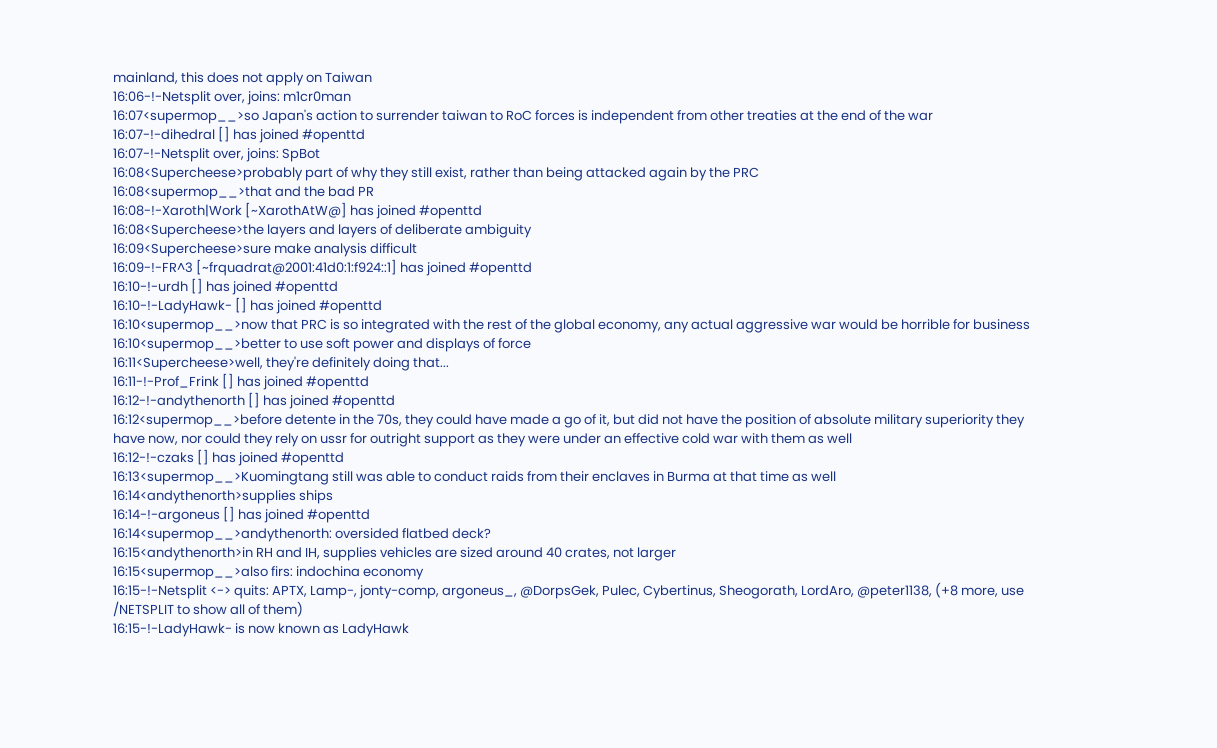mainland, this does not apply on Taiwan
16:06-!-Netsplit over, joins: m1cr0man
16:07<supermop__>so Japan's action to surrender taiwan to RoC forces is independent from other treaties at the end of the war
16:07-!-dihedral [] has joined #openttd
16:07-!-Netsplit over, joins: SpBot
16:08<Supercheese>probably part of why they still exist, rather than being attacked again by the PRC
16:08<supermop__>that and the bad PR
16:08-!-Xaroth|Work [~XarothAtW@] has joined #openttd
16:08<Supercheese>the layers and layers of deliberate ambiguity
16:09<Supercheese>sure make analysis difficult
16:09-!-FR^3 [~frquadrat@2001:41d0:1:f924::1] has joined #openttd
16:10-!-urdh [] has joined #openttd
16:10-!-LadyHawk- [] has joined #openttd
16:10<supermop__>now that PRC is so integrated with the rest of the global economy, any actual aggressive war would be horrible for business
16:10<supermop__>better to use soft power and displays of force
16:11<Supercheese>well, they're definitely doing that...
16:11-!-Prof_Frink [] has joined #openttd
16:12-!-andythenorth [] has joined #openttd
16:12<supermop__>before detente in the 70s, they could have made a go of it, but did not have the position of absolute military superiority they have now, nor could they rely on ussr for outright support as they were under an effective cold war with them as well
16:12-!-czaks [] has joined #openttd
16:13<supermop__>Kuomingtang still was able to conduct raids from their enclaves in Burma at that time as well
16:14<andythenorth>supplies ships
16:14-!-argoneus [] has joined #openttd
16:14<supermop__>andythenorth: oversided flatbed deck?
16:15<andythenorth>in RH and IH, supplies vehicles are sized around 40 crates, not larger
16:15<supermop__>also firs: indochina economy
16:15-!-Netsplit <-> quits: APTX, Lamp-, jonty-comp, argoneus_, @DorpsGek, Pulec, Cybertinus, Sheogorath, LordAro, @peter1138, (+8 more, use /NETSPLIT to show all of them)
16:15-!-LadyHawk- is now known as LadyHawk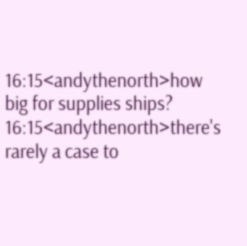16:15<andythenorth>how big for supplies ships?
16:15<andythenorth>there's rarely a case to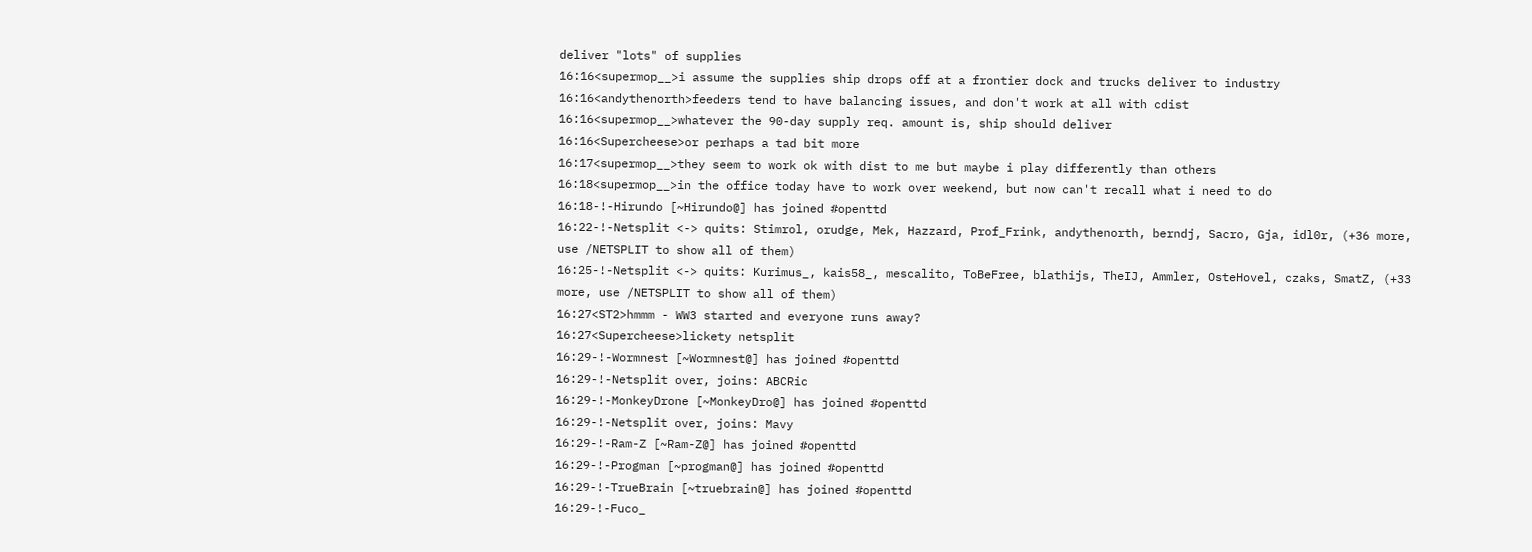deliver "lots" of supplies
16:16<supermop__>i assume the supplies ship drops off at a frontier dock and trucks deliver to industry
16:16<andythenorth>feeders tend to have balancing issues, and don't work at all with cdist
16:16<supermop__>whatever the 90-day supply req. amount is, ship should deliver
16:16<Supercheese>or perhaps a tad bit more
16:17<supermop__>they seem to work ok with dist to me but maybe i play differently than others
16:18<supermop__>in the office today have to work over weekend, but now can't recall what i need to do
16:18-!-Hirundo [~Hirundo@] has joined #openttd
16:22-!-Netsplit <-> quits: Stimrol, orudge, Mek, Hazzard, Prof_Frink, andythenorth, berndj, Sacro, Gja, idl0r, (+36 more, use /NETSPLIT to show all of them)
16:25-!-Netsplit <-> quits: Kurimus_, kais58_, mescalito, ToBeFree, blathijs, TheIJ, Ammler, OsteHovel, czaks, SmatZ, (+33 more, use /NETSPLIT to show all of them)
16:27<ST2>hmmm - WW3 started and everyone runs away?
16:27<Supercheese>lickety netsplit
16:29-!-Wormnest [~Wormnest@] has joined #openttd
16:29-!-Netsplit over, joins: ABCRic
16:29-!-MonkeyDrone [~MonkeyDro@] has joined #openttd
16:29-!-Netsplit over, joins: Mavy
16:29-!-Ram-Z [~Ram-Z@] has joined #openttd
16:29-!-Progman [~progman@] has joined #openttd
16:29-!-TrueBrain [~truebrain@] has joined #openttd
16:29-!-Fuco_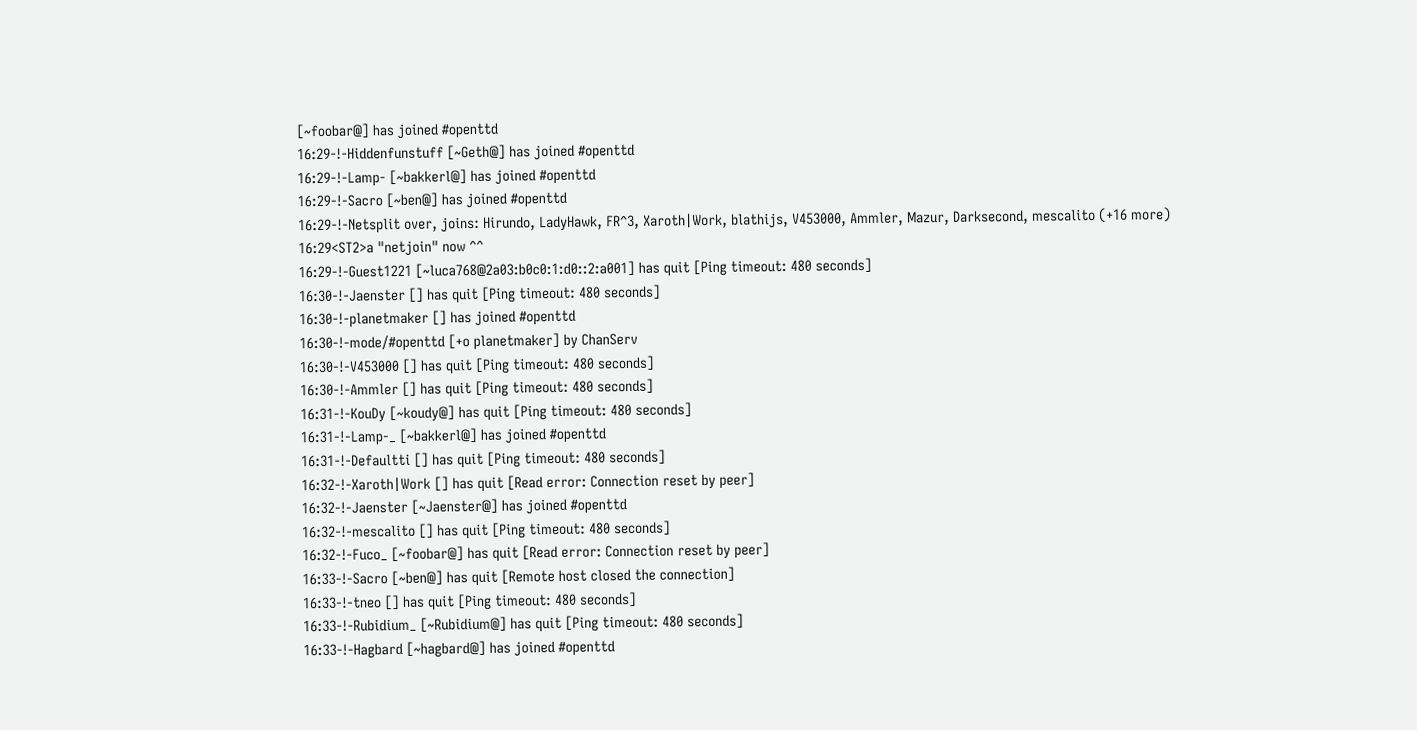[~foobar@] has joined #openttd
16:29-!-Hiddenfunstuff [~Geth@] has joined #openttd
16:29-!-Lamp- [~bakkerl@] has joined #openttd
16:29-!-Sacro [~ben@] has joined #openttd
16:29-!-Netsplit over, joins: Hirundo, LadyHawk, FR^3, Xaroth|Work, blathijs, V453000, Ammler, Mazur, Darksecond, mescalito (+16 more)
16:29<ST2>a "netjoin" now ^^
16:29-!-Guest1221 [~luca768@2a03:b0c0:1:d0::2:a001] has quit [Ping timeout: 480 seconds]
16:30-!-Jaenster [] has quit [Ping timeout: 480 seconds]
16:30-!-planetmaker [] has joined #openttd
16:30-!-mode/#openttd [+o planetmaker] by ChanServ
16:30-!-V453000 [] has quit [Ping timeout: 480 seconds]
16:30-!-Ammler [] has quit [Ping timeout: 480 seconds]
16:31-!-KouDy [~koudy@] has quit [Ping timeout: 480 seconds]
16:31-!-Lamp-_ [~bakkerl@] has joined #openttd
16:31-!-Defaultti [] has quit [Ping timeout: 480 seconds]
16:32-!-Xaroth|Work [] has quit [Read error: Connection reset by peer]
16:32-!-Jaenster [~Jaenster@] has joined #openttd
16:32-!-mescalito [] has quit [Ping timeout: 480 seconds]
16:32-!-Fuco_ [~foobar@] has quit [Read error: Connection reset by peer]
16:33-!-Sacro [~ben@] has quit [Remote host closed the connection]
16:33-!-tneo [] has quit [Ping timeout: 480 seconds]
16:33-!-Rubidium_ [~Rubidium@] has quit [Ping timeout: 480 seconds]
16:33-!-Hagbard [~hagbard@] has joined #openttd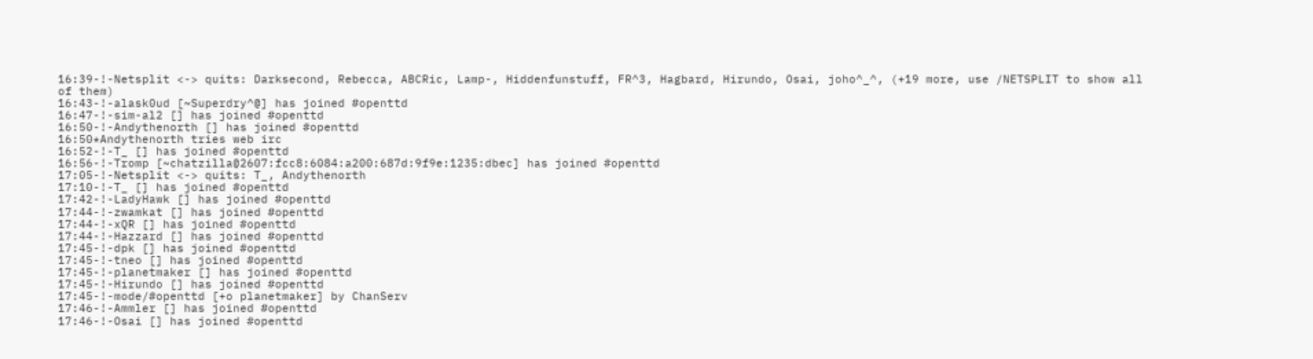16:39-!-Netsplit <-> quits: Darksecond, Rebecca, ABCRic, Lamp-, Hiddenfunstuff, FR^3, Hagbard, Hirundo, Osai, joho^_^, (+19 more, use /NETSPLIT to show all of them)
16:43-!-alask0ud [~Superdry^@] has joined #openttd
16:47-!-sim-al2 [] has joined #openttd
16:50-!-Andythenorth [] has joined #openttd
16:50*Andythenorth tries web irc
16:52-!-T_ [] has joined #openttd
16:56-!-Tromp [~chatzilla@2607:fcc8:6084:a200:687d:9f9e:1235:dbec] has joined #openttd
17:05-!-Netsplit <-> quits: T_, Andythenorth
17:10-!-T_ [] has joined #openttd
17:42-!-LadyHawk [] has joined #openttd
17:44-!-zwamkat [] has joined #openttd
17:44-!-xQR [] has joined #openttd
17:44-!-Hazzard [] has joined #openttd
17:45-!-dpk [] has joined #openttd
17:45-!-tneo [] has joined #openttd
17:45-!-planetmaker [] has joined #openttd
17:45-!-Hirundo [] has joined #openttd
17:45-!-mode/#openttd [+o planetmaker] by ChanServ
17:46-!-Ammler [] has joined #openttd
17:46-!-Osai [] has joined #openttd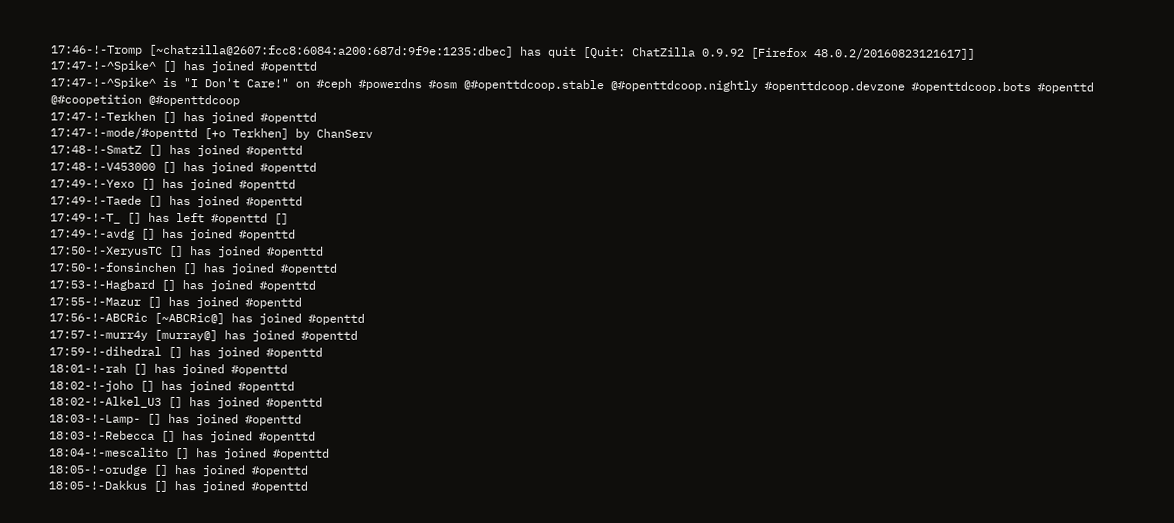17:46-!-Tromp [~chatzilla@2607:fcc8:6084:a200:687d:9f9e:1235:dbec] has quit [Quit: ChatZilla 0.9.92 [Firefox 48.0.2/20160823121617]]
17:47-!-^Spike^ [] has joined #openttd
17:47-!-^Spike^ is "I Don't Care!" on #ceph #powerdns #osm @#openttdcoop.stable @#openttdcoop.nightly #openttdcoop.devzone #openttdcoop.bots #openttd @#coopetition @#openttdcoop
17:47-!-Terkhen [] has joined #openttd
17:47-!-mode/#openttd [+o Terkhen] by ChanServ
17:48-!-SmatZ [] has joined #openttd
17:48-!-V453000 [] has joined #openttd
17:49-!-Yexo [] has joined #openttd
17:49-!-Taede [] has joined #openttd
17:49-!-T_ [] has left #openttd []
17:49-!-avdg [] has joined #openttd
17:50-!-XeryusTC [] has joined #openttd
17:50-!-fonsinchen [] has joined #openttd
17:53-!-Hagbard [] has joined #openttd
17:55-!-Mazur [] has joined #openttd
17:56-!-ABCRic [~ABCRic@] has joined #openttd
17:57-!-murr4y [murray@] has joined #openttd
17:59-!-dihedral [] has joined #openttd
18:01-!-rah [] has joined #openttd
18:02-!-joho [] has joined #openttd
18:02-!-Alkel_U3 [] has joined #openttd
18:03-!-Lamp- [] has joined #openttd
18:03-!-Rebecca [] has joined #openttd
18:04-!-mescalito [] has joined #openttd
18:05-!-orudge [] has joined #openttd
18:05-!-Dakkus [] has joined #openttd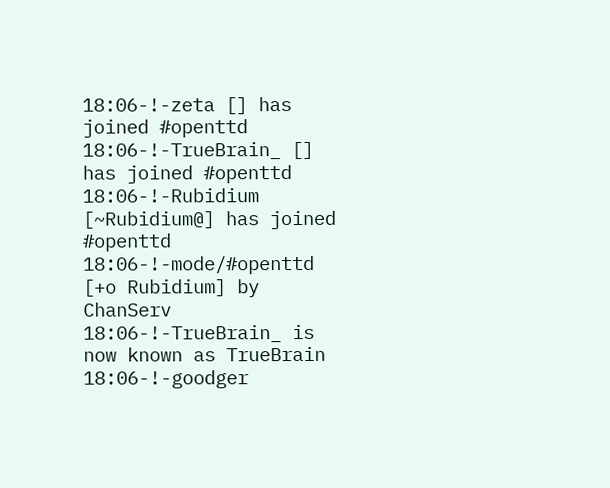18:06-!-zeta [] has joined #openttd
18:06-!-TrueBrain_ [] has joined #openttd
18:06-!-Rubidium [~Rubidium@] has joined #openttd
18:06-!-mode/#openttd [+o Rubidium] by ChanServ
18:06-!-TrueBrain_ is now known as TrueBrain
18:06-!-goodger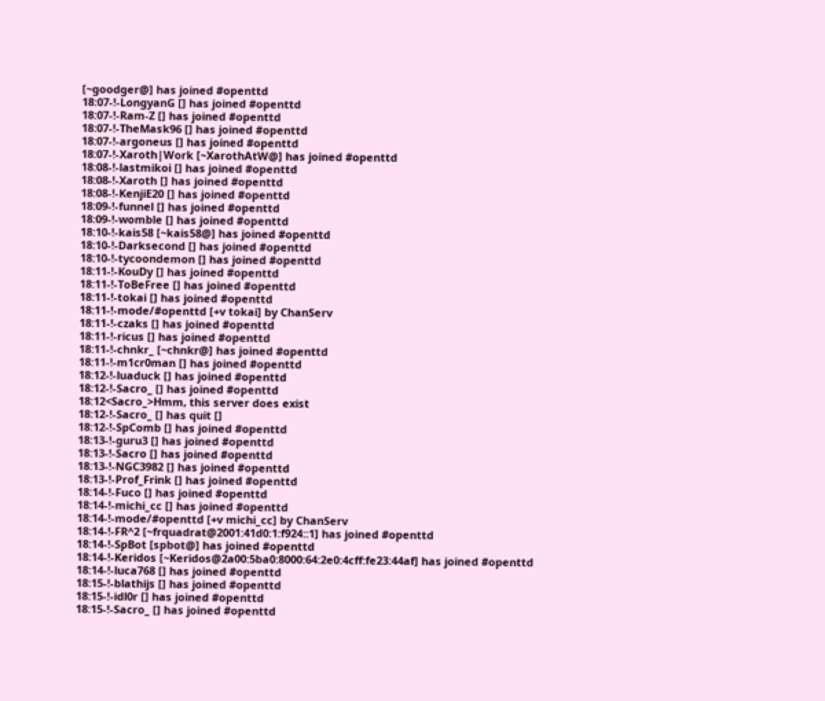[~goodger@] has joined #openttd
18:07-!-LongyanG [] has joined #openttd
18:07-!-Ram-Z [] has joined #openttd
18:07-!-TheMask96 [] has joined #openttd
18:07-!-argoneus [] has joined #openttd
18:07-!-Xaroth|Work [~XarothAtW@] has joined #openttd
18:08-!-lastmikoi [] has joined #openttd
18:08-!-Xaroth [] has joined #openttd
18:08-!-KenjiE20 [] has joined #openttd
18:09-!-funnel [] has joined #openttd
18:09-!-womble [] has joined #openttd
18:10-!-kais58 [~kais58@] has joined #openttd
18:10-!-Darksecond [] has joined #openttd
18:10-!-tycoondemon [] has joined #openttd
18:11-!-KouDy [] has joined #openttd
18:11-!-ToBeFree [] has joined #openttd
18:11-!-tokai [] has joined #openttd
18:11-!-mode/#openttd [+v tokai] by ChanServ
18:11-!-czaks [] has joined #openttd
18:11-!-ricus [] has joined #openttd
18:11-!-chnkr_ [~chnkr@] has joined #openttd
18:11-!-m1cr0man [] has joined #openttd
18:12-!-luaduck [] has joined #openttd
18:12-!-Sacro_ [] has joined #openttd
18:12<Sacro_>Hmm, this server does exist
18:12-!-Sacro_ [] has quit []
18:12-!-SpComb [] has joined #openttd
18:13-!-guru3 [] has joined #openttd
18:13-!-Sacro [] has joined #openttd
18:13-!-NGC3982 [] has joined #openttd
18:13-!-Prof_Frink [] has joined #openttd
18:14-!-Fuco [] has joined #openttd
18:14-!-michi_cc [] has joined #openttd
18:14-!-mode/#openttd [+v michi_cc] by ChanServ
18:14-!-FR^2 [~frquadrat@2001:41d0:1:f924::1] has joined #openttd
18:14-!-SpBot [spbot@] has joined #openttd
18:14-!-Keridos [~Keridos@2a00:5ba0:8000:64:2e0:4cff:fe23:44af] has joined #openttd
18:14-!-luca768 [] has joined #openttd
18:15-!-blathijs [] has joined #openttd
18:15-!-idl0r [] has joined #openttd
18:15-!-Sacro_ [] has joined #openttd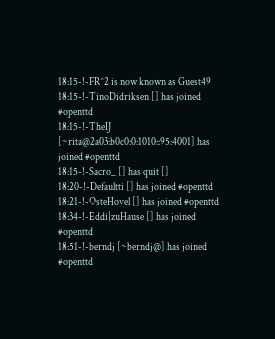18:15-!-FR^2 is now known as Guest49
18:15-!-TinoDidriksen [] has joined #openttd
18:15-!-TheIJ [~rita@2a03:b0c0:0:1010::95:4001] has joined #openttd
18:15-!-Sacro_ [] has quit []
18:20-!-Defaultti [] has joined #openttd
18:21-!-OsteHovel [] has joined #openttd
18:34-!-Eddi|zuHause [] has joined #openttd
18:51-!-berndj [~berndj@] has joined #openttd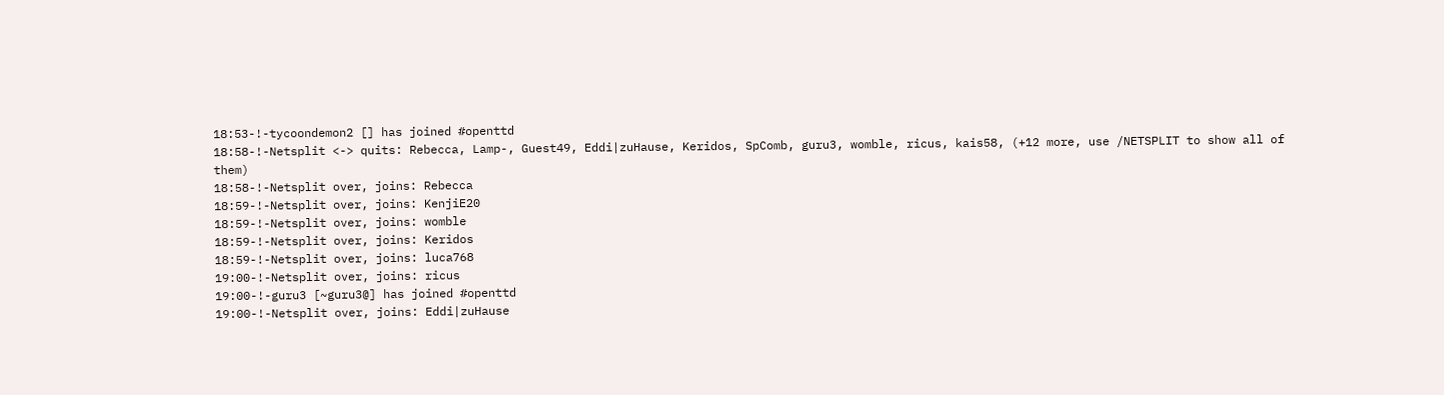18:53-!-tycoondemon2 [] has joined #openttd
18:58-!-Netsplit <-> quits: Rebecca, Lamp-, Guest49, Eddi|zuHause, Keridos, SpComb, guru3, womble, ricus, kais58, (+12 more, use /NETSPLIT to show all of them)
18:58-!-Netsplit over, joins: Rebecca
18:59-!-Netsplit over, joins: KenjiE20
18:59-!-Netsplit over, joins: womble
18:59-!-Netsplit over, joins: Keridos
18:59-!-Netsplit over, joins: luca768
19:00-!-Netsplit over, joins: ricus
19:00-!-guru3 [~guru3@] has joined #openttd
19:00-!-Netsplit over, joins: Eddi|zuHause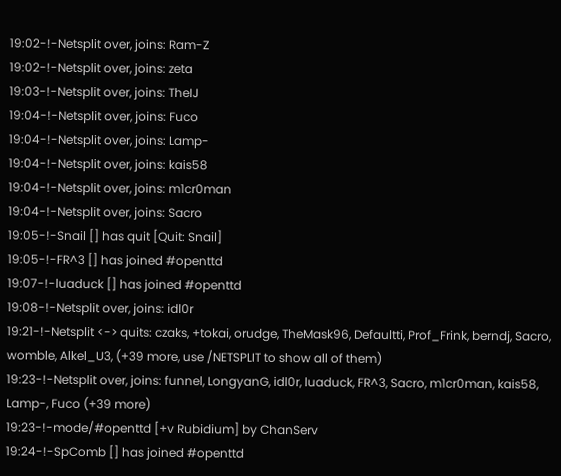19:02-!-Netsplit over, joins: Ram-Z
19:02-!-Netsplit over, joins: zeta
19:03-!-Netsplit over, joins: TheIJ
19:04-!-Netsplit over, joins: Fuco
19:04-!-Netsplit over, joins: Lamp-
19:04-!-Netsplit over, joins: kais58
19:04-!-Netsplit over, joins: m1cr0man
19:04-!-Netsplit over, joins: Sacro
19:05-!-Snail [] has quit [Quit: Snail]
19:05-!-FR^3 [] has joined #openttd
19:07-!-luaduck [] has joined #openttd
19:08-!-Netsplit over, joins: idl0r
19:21-!-Netsplit <-> quits: czaks, +tokai, orudge, TheMask96, Defaultti, Prof_Frink, berndj, Sacro, womble, Alkel_U3, (+39 more, use /NETSPLIT to show all of them)
19:23-!-Netsplit over, joins: funnel, LongyanG, idl0r, luaduck, FR^3, Sacro, m1cr0man, kais58, Lamp-, Fuco (+39 more)
19:23-!-mode/#openttd [+v Rubidium] by ChanServ
19:24-!-SpComb [] has joined #openttd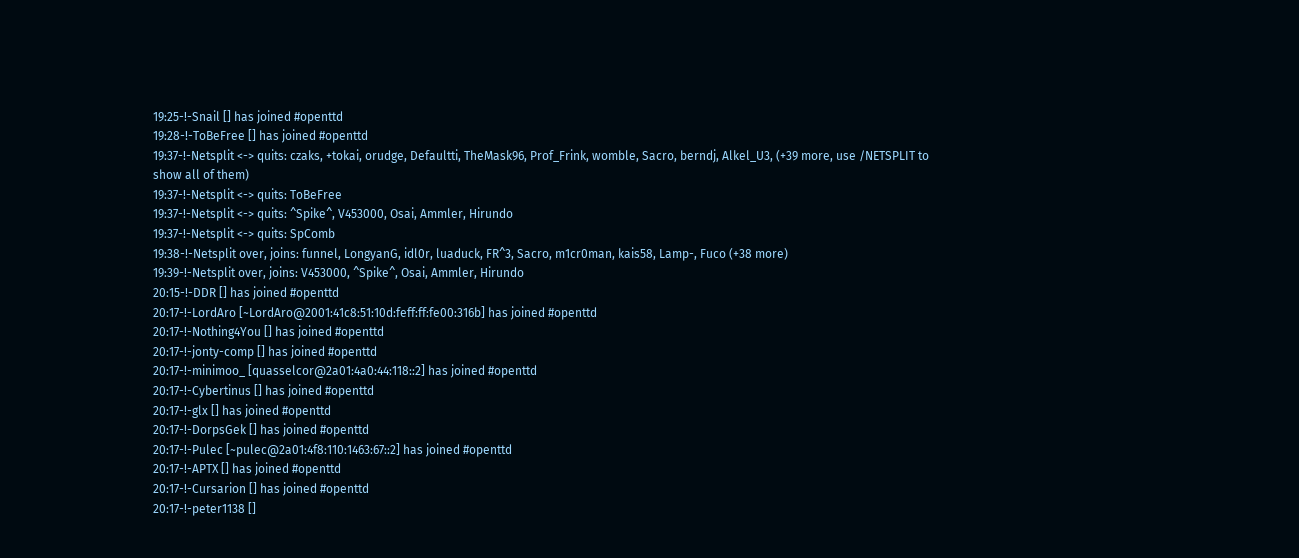19:25-!-Snail [] has joined #openttd
19:28-!-ToBeFree [] has joined #openttd
19:37-!-Netsplit <-> quits: czaks, +tokai, orudge, Defaultti, TheMask96, Prof_Frink, womble, Sacro, berndj, Alkel_U3, (+39 more, use /NETSPLIT to show all of them)
19:37-!-Netsplit <-> quits: ToBeFree
19:37-!-Netsplit <-> quits: ^Spike^, V453000, Osai, Ammler, Hirundo
19:37-!-Netsplit <-> quits: SpComb
19:38-!-Netsplit over, joins: funnel, LongyanG, idl0r, luaduck, FR^3, Sacro, m1cr0man, kais58, Lamp-, Fuco (+38 more)
19:39-!-Netsplit over, joins: V453000, ^Spike^, Osai, Ammler, Hirundo
20:15-!-DDR [] has joined #openttd
20:17-!-LordAro [~LordAro@2001:41c8:51:10d:feff:ff:fe00:316b] has joined #openttd
20:17-!-Nothing4You [] has joined #openttd
20:17-!-jonty-comp [] has joined #openttd
20:17-!-minimoo_ [quasselcor@2a01:4a0:44:118::2] has joined #openttd
20:17-!-Cybertinus [] has joined #openttd
20:17-!-glx [] has joined #openttd
20:17-!-DorpsGek [] has joined #openttd
20:17-!-Pulec [~pulec@2a01:4f8:110:1463:67::2] has joined #openttd
20:17-!-APTX [] has joined #openttd
20:17-!-Cursarion [] has joined #openttd
20:17-!-peter1138 []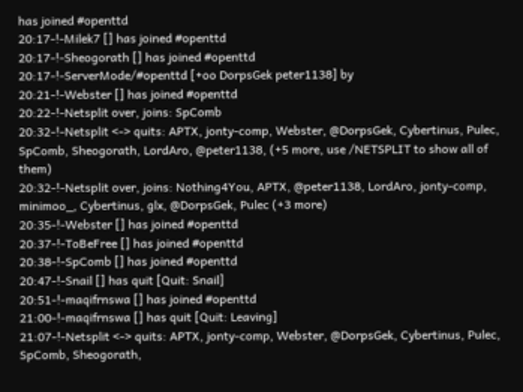has joined #openttd
20:17-!-Milek7 [] has joined #openttd
20:17-!-Sheogorath [] has joined #openttd
20:17-!-ServerMode/#openttd [+oo DorpsGek peter1138] by
20:21-!-Webster [] has joined #openttd
20:22-!-Netsplit over, joins: SpComb
20:32-!-Netsplit <-> quits: APTX, jonty-comp, Webster, @DorpsGek, Cybertinus, Pulec, SpComb, Sheogorath, LordAro, @peter1138, (+5 more, use /NETSPLIT to show all of them)
20:32-!-Netsplit over, joins: Nothing4You, APTX, @peter1138, LordAro, jonty-comp, minimoo_, Cybertinus, glx, @DorpsGek, Pulec (+3 more)
20:35-!-Webster [] has joined #openttd
20:37-!-ToBeFree [] has joined #openttd
20:38-!-SpComb [] has joined #openttd
20:47-!-Snail [] has quit [Quit: Snail]
20:51-!-maqifrnswa [] has joined #openttd
21:00-!-maqifrnswa [] has quit [Quit: Leaving]
21:07-!-Netsplit <-> quits: APTX, jonty-comp, Webster, @DorpsGek, Cybertinus, Pulec, SpComb, Sheogorath,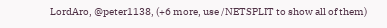LordAro, @peter1138, (+6 more, use /NETSPLIT to show all of them)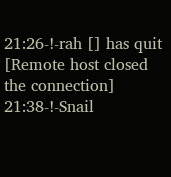21:26-!-rah [] has quit [Remote host closed the connection]
21:38-!-Snail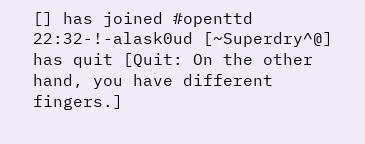[] has joined #openttd
22:32-!-alask0ud [~Superdry^@] has quit [Quit: On the other hand, you have different fingers.]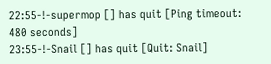22:55-!-supermop [] has quit [Ping timeout: 480 seconds]
23:55-!-Snail [] has quit [Quit: Snail]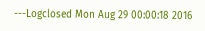---Logclosed Mon Aug 29 00:00:18 2016